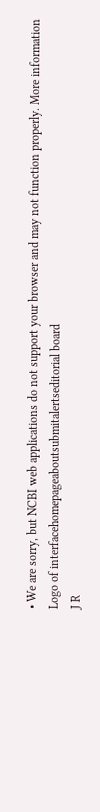• We are sorry, but NCBI web applications do not support your browser and may not function properly. More information
Logo of interfacehomepageaboutsubmitalertseditorial board
J R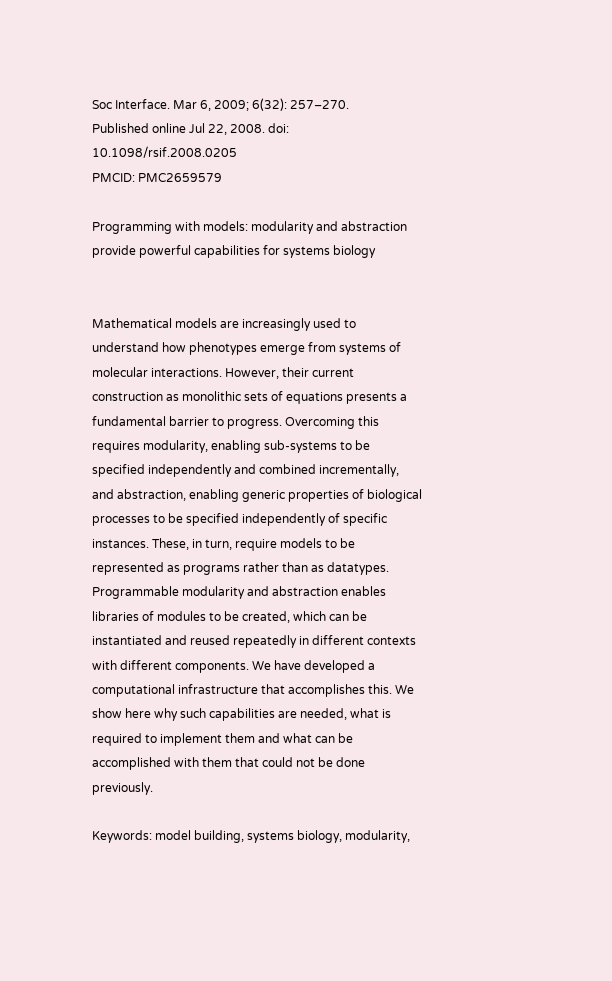Soc Interface. Mar 6, 2009; 6(32): 257–270.
Published online Jul 22, 2008. doi:  10.1098/rsif.2008.0205
PMCID: PMC2659579

Programming with models: modularity and abstraction provide powerful capabilities for systems biology


Mathematical models are increasingly used to understand how phenotypes emerge from systems of molecular interactions. However, their current construction as monolithic sets of equations presents a fundamental barrier to progress. Overcoming this requires modularity, enabling sub-systems to be specified independently and combined incrementally, and abstraction, enabling generic properties of biological processes to be specified independently of specific instances. These, in turn, require models to be represented as programs rather than as datatypes. Programmable modularity and abstraction enables libraries of modules to be created, which can be instantiated and reused repeatedly in different contexts with different components. We have developed a computational infrastructure that accomplishes this. We show here why such capabilities are needed, what is required to implement them and what can be accomplished with them that could not be done previously.

Keywords: model building, systems biology, modularity,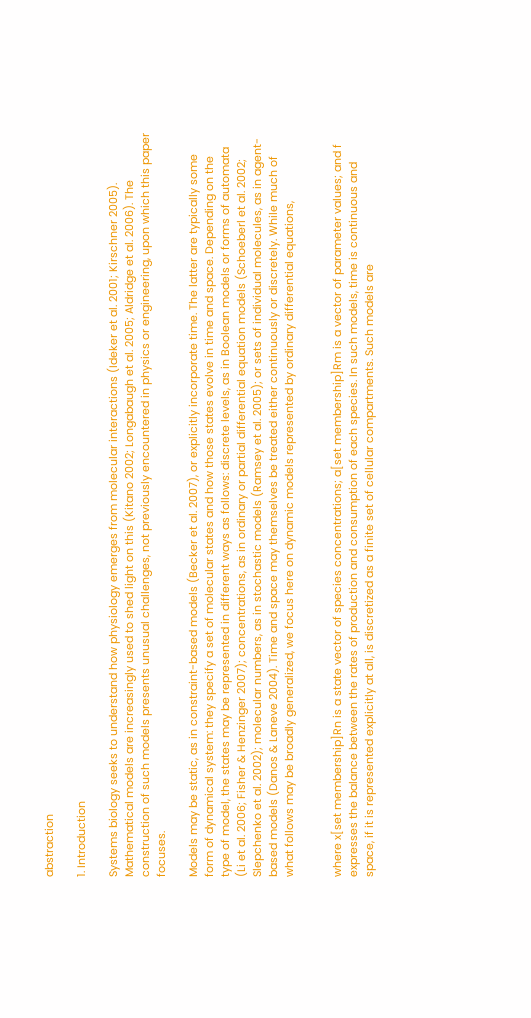abstraction

1. Introduction

Systems biology seeks to understand how physiology emerges from molecular interactions (Ideker et al. 2001; Kirschner 2005). Mathematical models are increasingly used to shed light on this (Kitano 2002; Longabaugh et al. 2005; Aldridge et al. 2006). The construction of such models presents unusual challenges, not previously encountered in physics or engineering, upon which this paper focuses.

Models may be static, as in constraint-based models (Becker et al. 2007), or explicitly incorporate time. The latter are typically some form of dynamical system: they specify a set of molecular states and how those states evolve in time and space. Depending on the type of model, the states may be represented in different ways as follows: discrete levels, as in Boolean models or forms of automata (Li et al. 2006; Fisher & Henzinger 2007); concentrations, as in ordinary or partial differential equation models (Schoeberl et al. 2002; Slepchenko et al. 2002); molecular numbers, as in stochastic models (Ramsey et al. 2005); or sets of individual molecules, as in agent-based models (Danos & Laneve 2004). Time and space may themselves be treated either continuously or discretely. While much of what follows may be broadly generalized, we focus here on dynamic models represented by ordinary differential equations,


where x[set membership]Rn is a state vector of species concentrations; a[set membership]Rm is a vector of parameter values; and f expresses the balance between the rates of production and consumption of each species. In such models, time is continuous and space, if it is represented explicitly at all, is discretized as a finite set of cellular compartments. Such models are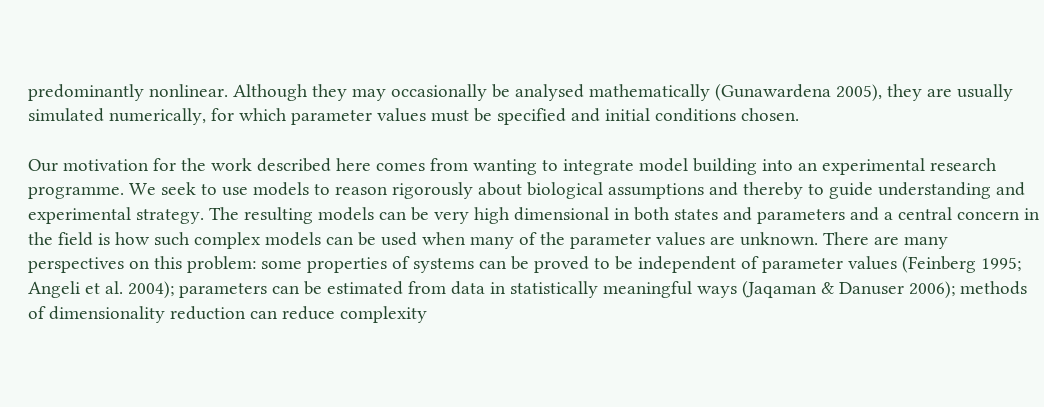predominantly nonlinear. Although they may occasionally be analysed mathematically (Gunawardena 2005), they are usually simulated numerically, for which parameter values must be specified and initial conditions chosen.

Our motivation for the work described here comes from wanting to integrate model building into an experimental research programme. We seek to use models to reason rigorously about biological assumptions and thereby to guide understanding and experimental strategy. The resulting models can be very high dimensional in both states and parameters and a central concern in the field is how such complex models can be used when many of the parameter values are unknown. There are many perspectives on this problem: some properties of systems can be proved to be independent of parameter values (Feinberg 1995; Angeli et al. 2004); parameters can be estimated from data in statistically meaningful ways (Jaqaman & Danuser 2006); methods of dimensionality reduction can reduce complexity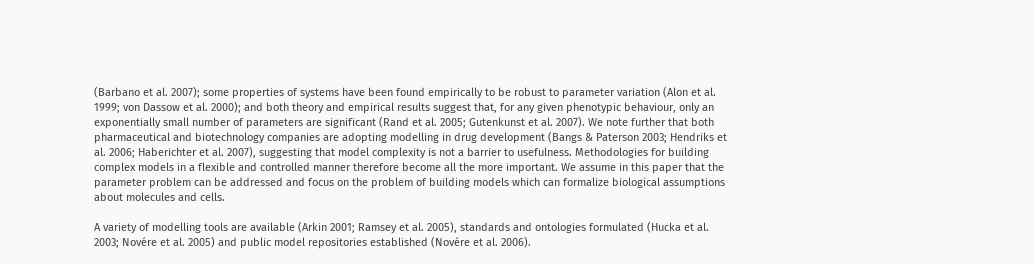(Barbano et al. 2007); some properties of systems have been found empirically to be robust to parameter variation (Alon et al. 1999; von Dassow et al. 2000); and both theory and empirical results suggest that, for any given phenotypic behaviour, only an exponentially small number of parameters are significant (Rand et al. 2005; Gutenkunst et al. 2007). We note further that both pharmaceutical and biotechnology companies are adopting modelling in drug development (Bangs & Paterson 2003; Hendriks et al. 2006; Haberichter et al. 2007), suggesting that model complexity is not a barrier to usefulness. Methodologies for building complex models in a flexible and controlled manner therefore become all the more important. We assume in this paper that the parameter problem can be addressed and focus on the problem of building models which can formalize biological assumptions about molecules and cells.

A variety of modelling tools are available (Arkin 2001; Ramsey et al. 2005), standards and ontologies formulated (Hucka et al. 2003; Novére et al. 2005) and public model repositories established (Novére et al. 2006).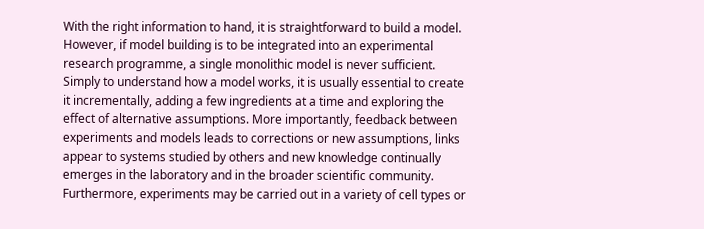With the right information to hand, it is straightforward to build a model. However, if model building is to be integrated into an experimental research programme, a single monolithic model is never sufficient. Simply to understand how a model works, it is usually essential to create it incrementally, adding a few ingredients at a time and exploring the effect of alternative assumptions. More importantly, feedback between experiments and models leads to corrections or new assumptions, links appear to systems studied by others and new knowledge continually emerges in the laboratory and in the broader scientific community. Furthermore, experiments may be carried out in a variety of cell types or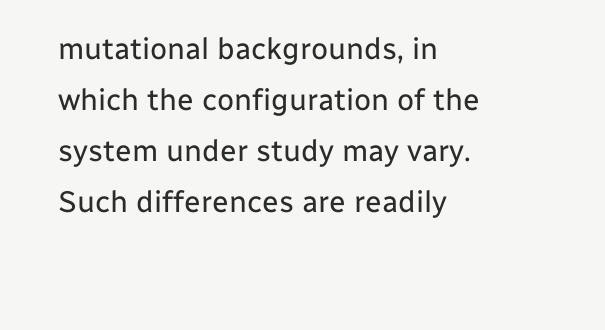mutational backgrounds, in which the configuration of the system under study may vary. Such differences are readily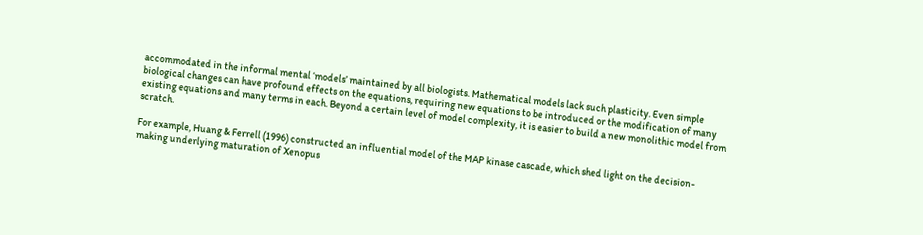accommodated in the informal mental ‘models’ maintained by all biologists. Mathematical models lack such plasticity. Even simple biological changes can have profound effects on the equations, requiring new equations to be introduced or the modification of many existing equations and many terms in each. Beyond a certain level of model complexity, it is easier to build a new monolithic model from scratch.

For example, Huang & Ferrell (1996) constructed an influential model of the MAP kinase cascade, which shed light on the decision-making underlying maturation of Xenopus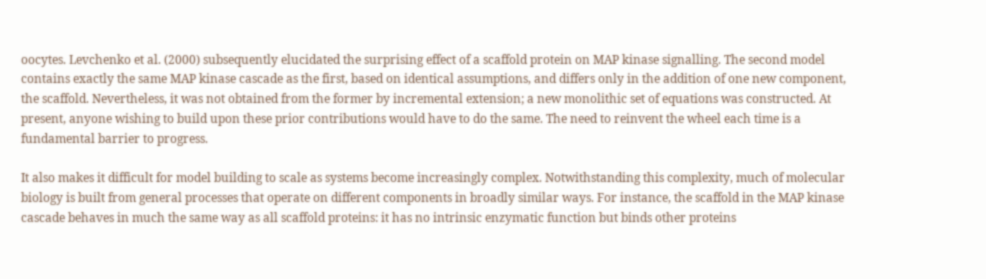oocytes. Levchenko et al. (2000) subsequently elucidated the surprising effect of a scaffold protein on MAP kinase signalling. The second model contains exactly the same MAP kinase cascade as the first, based on identical assumptions, and differs only in the addition of one new component, the scaffold. Nevertheless, it was not obtained from the former by incremental extension; a new monolithic set of equations was constructed. At present, anyone wishing to build upon these prior contributions would have to do the same. The need to reinvent the wheel each time is a fundamental barrier to progress.

It also makes it difficult for model building to scale as systems become increasingly complex. Notwithstanding this complexity, much of molecular biology is built from general processes that operate on different components in broadly similar ways. For instance, the scaffold in the MAP kinase cascade behaves in much the same way as all scaffold proteins: it has no intrinsic enzymatic function but binds other proteins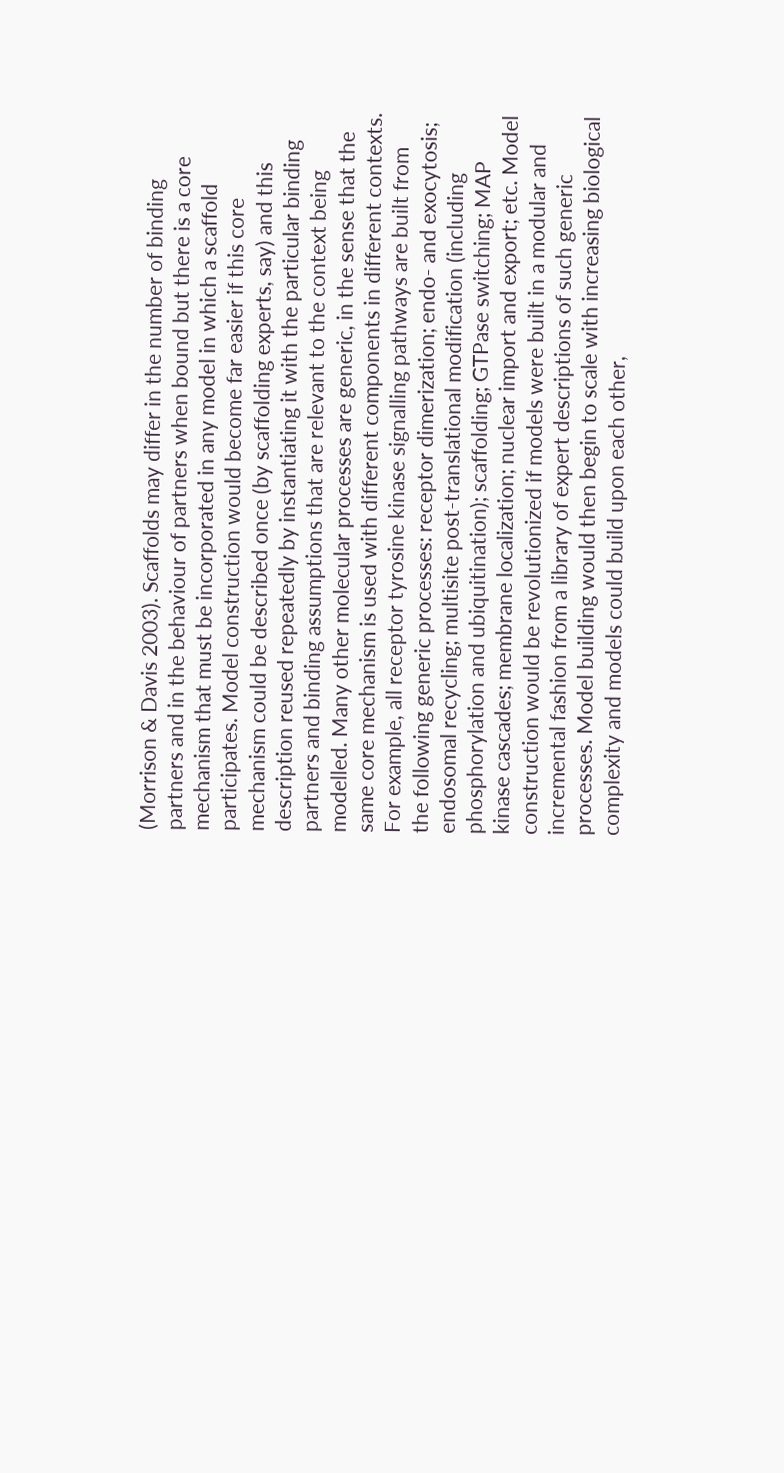(Morrison & Davis 2003). Scaffolds may differ in the number of binding partners and in the behaviour of partners when bound but there is a core mechanism that must be incorporated in any model in which a scaffold participates. Model construction would become far easier if this core mechanism could be described once (by scaffolding experts, say) and this description reused repeatedly by instantiating it with the particular binding partners and binding assumptions that are relevant to the context being modelled. Many other molecular processes are generic, in the sense that the same core mechanism is used with different components in different contexts. For example, all receptor tyrosine kinase signalling pathways are built from the following generic processes: receptor dimerization; endo- and exocytosis; endosomal recycling; multisite post-translational modification (including phosphorylation and ubiquitination); scaffolding; GTPase switching; MAP kinase cascades; membrane localization; nuclear import and export; etc. Model construction would be revolutionized if models were built in a modular and incremental fashion from a library of expert descriptions of such generic processes. Model building would then begin to scale with increasing biological complexity and models could build upon each other,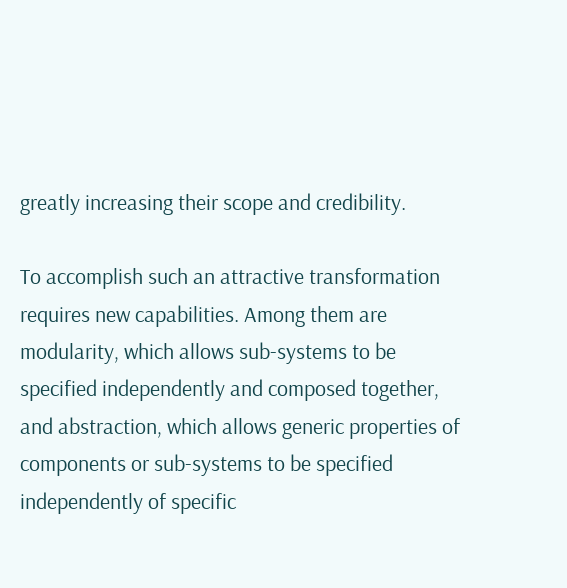greatly increasing their scope and credibility.

To accomplish such an attractive transformation requires new capabilities. Among them are modularity, which allows sub-systems to be specified independently and composed together, and abstraction, which allows generic properties of components or sub-systems to be specified independently of specific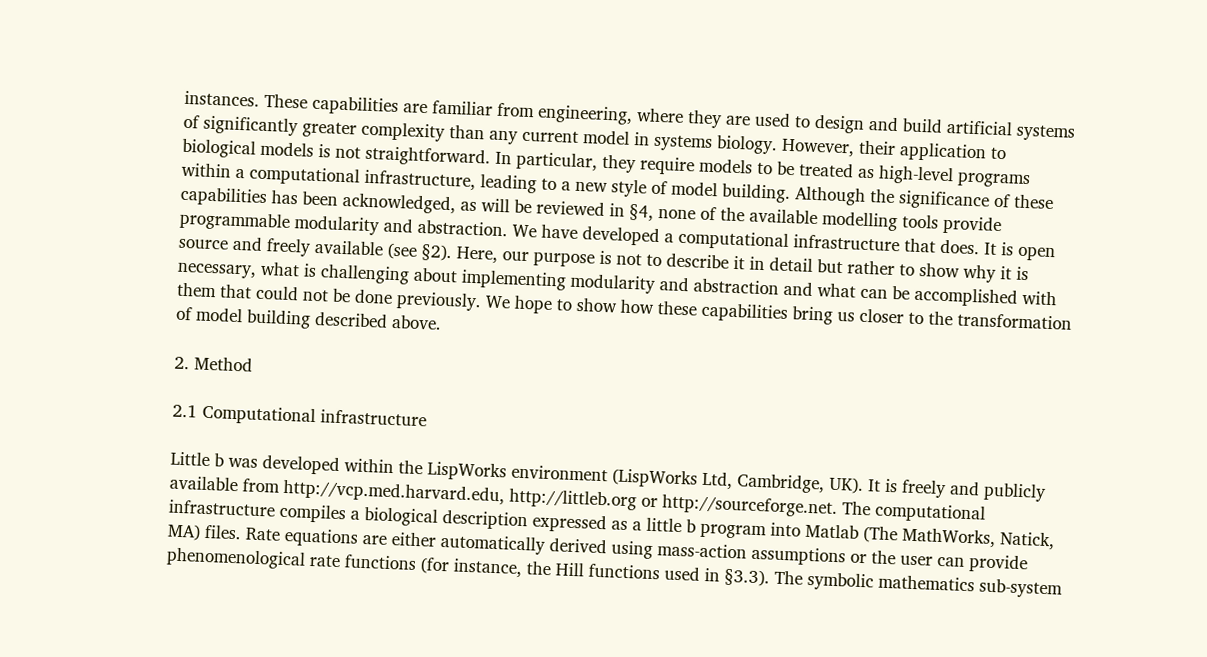instances. These capabilities are familiar from engineering, where they are used to design and build artificial systems of significantly greater complexity than any current model in systems biology. However, their application to biological models is not straightforward. In particular, they require models to be treated as high-level programs within a computational infrastructure, leading to a new style of model building. Although the significance of these capabilities has been acknowledged, as will be reviewed in §4, none of the available modelling tools provide programmable modularity and abstraction. We have developed a computational infrastructure that does. It is open source and freely available (see §2). Here, our purpose is not to describe it in detail but rather to show why it is necessary, what is challenging about implementing modularity and abstraction and what can be accomplished with them that could not be done previously. We hope to show how these capabilities bring us closer to the transformation of model building described above.

2. Method

2.1 Computational infrastructure

Little b was developed within the LispWorks environment (LispWorks Ltd, Cambridge, UK). It is freely and publicly available from http://vcp.med.harvard.edu, http://littleb.org or http://sourceforge.net. The computational infrastructure compiles a biological description expressed as a little b program into Matlab (The MathWorks, Natick, MA) files. Rate equations are either automatically derived using mass-action assumptions or the user can provide phenomenological rate functions (for instance, the Hill functions used in §3.3). The symbolic mathematics sub-system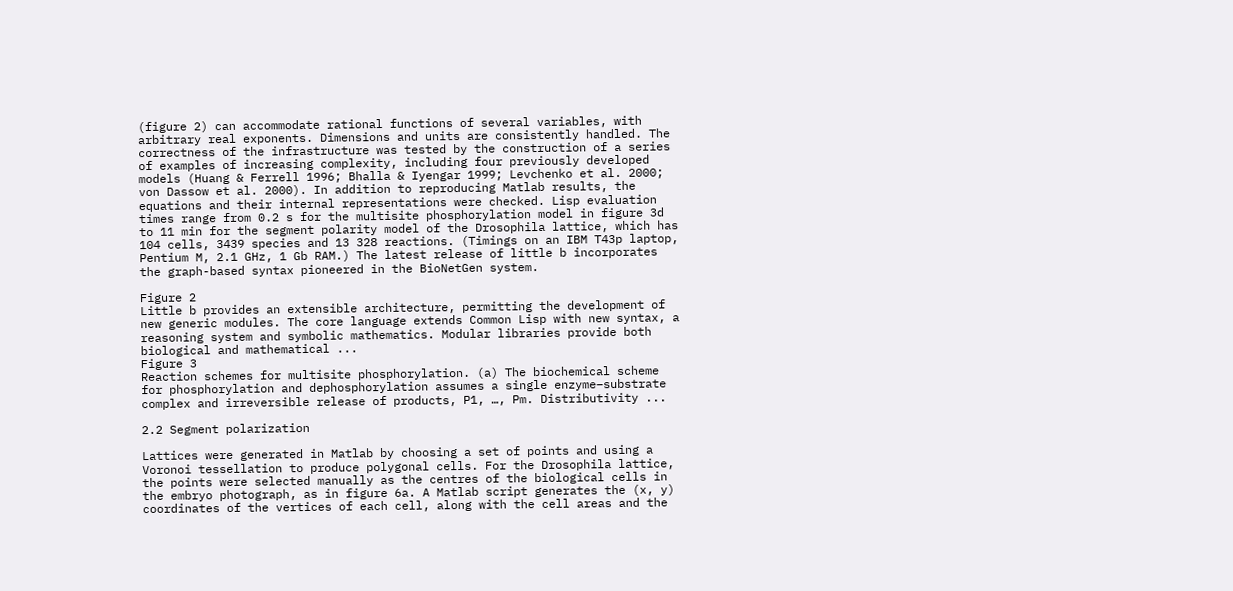(figure 2) can accommodate rational functions of several variables, with arbitrary real exponents. Dimensions and units are consistently handled. The correctness of the infrastructure was tested by the construction of a series of examples of increasing complexity, including four previously developed models (Huang & Ferrell 1996; Bhalla & Iyengar 1999; Levchenko et al. 2000; von Dassow et al. 2000). In addition to reproducing Matlab results, the equations and their internal representations were checked. Lisp evaluation times range from 0.2 s for the multisite phosphorylation model in figure 3d to 11 min for the segment polarity model of the Drosophila lattice, which has 104 cells, 3439 species and 13 328 reactions. (Timings on an IBM T43p laptop, Pentium M, 2.1 GHz, 1 Gb RAM.) The latest release of little b incorporates the graph-based syntax pioneered in the BioNetGen system.

Figure 2
Little b provides an extensible architecture, permitting the development of new generic modules. The core language extends Common Lisp with new syntax, a reasoning system and symbolic mathematics. Modular libraries provide both biological and mathematical ...
Figure 3
Reaction schemes for multisite phosphorylation. (a) The biochemical scheme for phosphorylation and dephosphorylation assumes a single enzyme–substrate complex and irreversible release of products, P1, …, Pm. Distributivity ...

2.2 Segment polarization

Lattices were generated in Matlab by choosing a set of points and using a Voronoi tessellation to produce polygonal cells. For the Drosophila lattice, the points were selected manually as the centres of the biological cells in the embryo photograph, as in figure 6a. A Matlab script generates the (x, y) coordinates of the vertices of each cell, along with the cell areas and the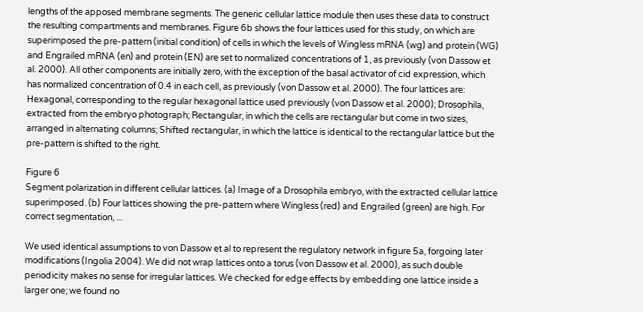lengths of the apposed membrane segments. The generic cellular lattice module then uses these data to construct the resulting compartments and membranes. Figure 6b shows the four lattices used for this study, on which are superimposed the pre-pattern (initial condition) of cells in which the levels of Wingless mRNA (wg) and protein (WG) and Engrailed mRNA (en) and protein (EN) are set to normalized concentrations of 1, as previously (von Dassow et al. 2000). All other components are initially zero, with the exception of the basal activator of cid expression, which has normalized concentration of 0.4 in each cell, as previously (von Dassow et al. 2000). The four lattices are: Hexagonal, corresponding to the regular hexagonal lattice used previously (von Dassow et al. 2000); Drosophila, extracted from the embryo photograph; Rectangular, in which the cells are rectangular but come in two sizes, arranged in alternating columns; Shifted rectangular, in which the lattice is identical to the rectangular lattice but the pre-pattern is shifted to the right.

Figure 6
Segment polarization in different cellular lattices. (a) Image of a Drosophila embryo, with the extracted cellular lattice superimposed. (b) Four lattices showing the pre-pattern where Wingless (red) and Engrailed (green) are high. For correct segmentation, ...

We used identical assumptions to von Dassow et al to represent the regulatory network in figure 5a, forgoing later modifications (Ingolia 2004). We did not wrap lattices onto a torus (von Dassow et al. 2000), as such double periodicity makes no sense for irregular lattices. We checked for edge effects by embedding one lattice inside a larger one; we found no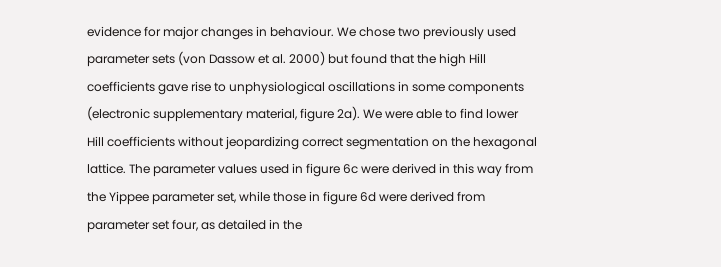evidence for major changes in behaviour. We chose two previously used parameter sets (von Dassow et al. 2000) but found that the high Hill coefficients gave rise to unphysiological oscillations in some components (electronic supplementary material, figure 2a). We were able to find lower Hill coefficients without jeopardizing correct segmentation on the hexagonal lattice. The parameter values used in figure 6c were derived in this way from the Yippee parameter set, while those in figure 6d were derived from parameter set four, as detailed in the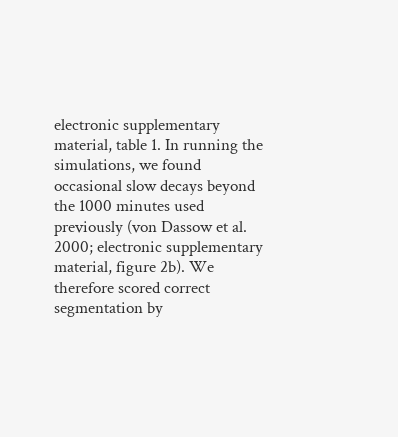electronic supplementary material, table 1. In running the simulations, we found occasional slow decays beyond the 1000 minutes used previously (von Dassow et al. 2000; electronic supplementary material, figure 2b). We therefore scored correct segmentation by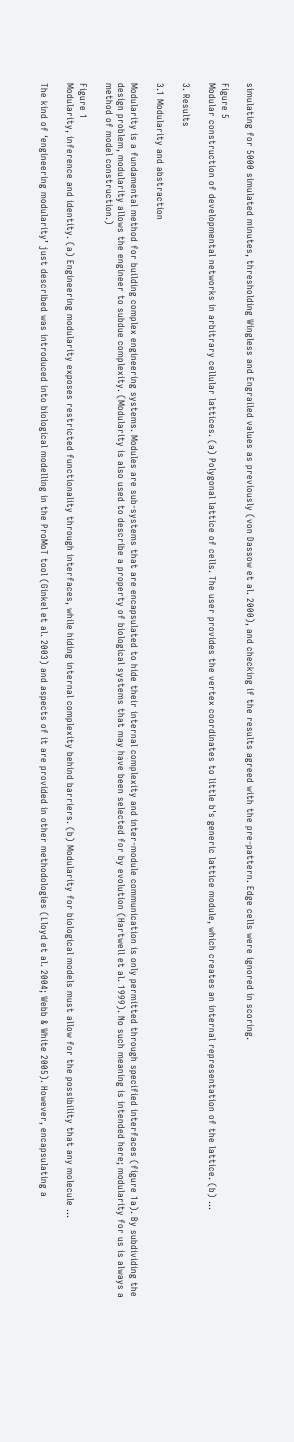simulating for 5000 simulated minutes, thresholding Wingless and Engrailed values as previously (von Dassow et al. 2000), and checking if the results agreed with the pre-pattern. Edge cells were ignored in scoring.

Figure 5
Modular construction of developmental networks in arbitrary cellular lattices. (a) Polygonal lattice of cells. The user provides the vertex coordinates to little b's generic lattice module, which creates an internal representation of the lattice. (b) ...

3. Results

3.1 Modularity and abstraction

Modularity is a fundamental method for building complex engineering systems. Modules are sub-systems that are encapsulated to hide their internal complexity and inter-module communication is only permitted through specified interfaces (figure 1a). By subdividing the design problem, modularity allows the engineer to subdue complexity. (Modularity is also used to describe a property of biological systems that may have been selected for by evolution (Hartwell et al. 1999). No such meaning is intended here; modularity for us is always a method of model construction.)

Figure 1
Modularity, inference and identity. (a) Engineering modularity exposes restricted functionality through interfaces, while hiding internal complexity behind barriers. (b) Modularity for biological models must allow for the possibility that any molecule ...

The kind of ‘engineering modularity’ just described was introduced into biological modelling in the ProMoT tool (Ginkel et al. 2003) and aspects of it are provided in other methodologies (Lloyd et al. 2004; Webb & White 2005). However, encapsulating a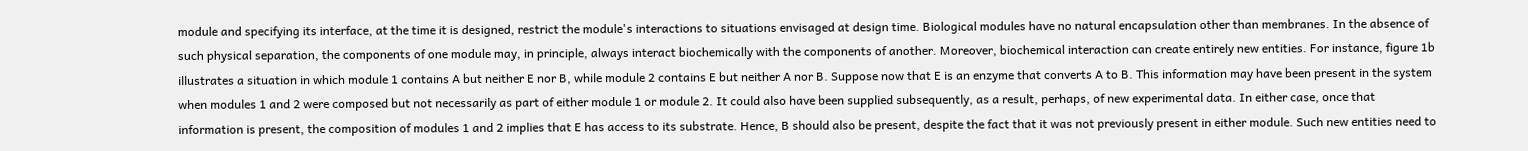module and specifying its interface, at the time it is designed, restrict the module's interactions to situations envisaged at design time. Biological modules have no natural encapsulation other than membranes. In the absence of such physical separation, the components of one module may, in principle, always interact biochemically with the components of another. Moreover, biochemical interaction can create entirely new entities. For instance, figure 1b illustrates a situation in which module 1 contains A but neither E nor B, while module 2 contains E but neither A nor B. Suppose now that E is an enzyme that converts A to B. This information may have been present in the system when modules 1 and 2 were composed but not necessarily as part of either module 1 or module 2. It could also have been supplied subsequently, as a result, perhaps, of new experimental data. In either case, once that information is present, the composition of modules 1 and 2 implies that E has access to its substrate. Hence, B should also be present, despite the fact that it was not previously present in either module. Such new entities need to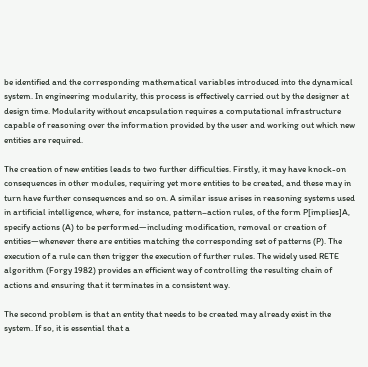be identified and the corresponding mathematical variables introduced into the dynamical system. In engineering modularity, this process is effectively carried out by the designer at design time. Modularity without encapsulation requires a computational infrastructure capable of reasoning over the information provided by the user and working out which new entities are required.

The creation of new entities leads to two further difficulties. Firstly, it may have knock-on consequences in other modules, requiring yet more entities to be created, and these may in turn have further consequences and so on. A similar issue arises in reasoning systems used in artificial intelligence, where, for instance, pattern–action rules, of the form P[implies]A, specify actions (A) to be performed—including modification, removal or creation of entities—whenever there are entities matching the corresponding set of patterns (P). The execution of a rule can then trigger the execution of further rules. The widely used RETE algorithm (Forgy 1982) provides an efficient way of controlling the resulting chain of actions and ensuring that it terminates in a consistent way.

The second problem is that an entity that needs to be created may already exist in the system. If so, it is essential that a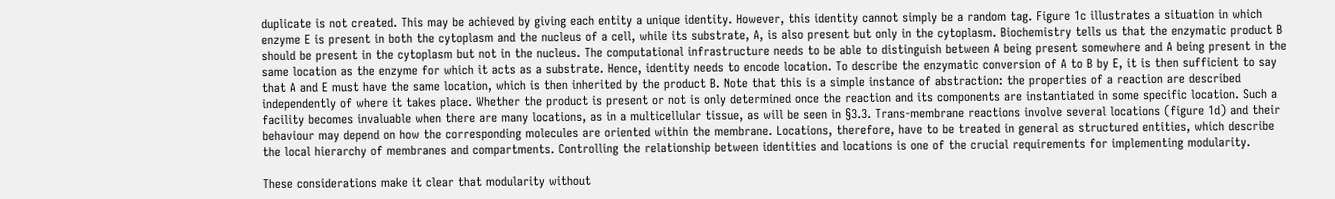duplicate is not created. This may be achieved by giving each entity a unique identity. However, this identity cannot simply be a random tag. Figure 1c illustrates a situation in which enzyme E is present in both the cytoplasm and the nucleus of a cell, while its substrate, A, is also present but only in the cytoplasm. Biochemistry tells us that the enzymatic product B should be present in the cytoplasm but not in the nucleus. The computational infrastructure needs to be able to distinguish between A being present somewhere and A being present in the same location as the enzyme for which it acts as a substrate. Hence, identity needs to encode location. To describe the enzymatic conversion of A to B by E, it is then sufficient to say that A and E must have the same location, which is then inherited by the product B. Note that this is a simple instance of abstraction: the properties of a reaction are described independently of where it takes place. Whether the product is present or not is only determined once the reaction and its components are instantiated in some specific location. Such a facility becomes invaluable when there are many locations, as in a multicellular tissue, as will be seen in §3.3. Trans-membrane reactions involve several locations (figure 1d) and their behaviour may depend on how the corresponding molecules are oriented within the membrane. Locations, therefore, have to be treated in general as structured entities, which describe the local hierarchy of membranes and compartments. Controlling the relationship between identities and locations is one of the crucial requirements for implementing modularity.

These considerations make it clear that modularity without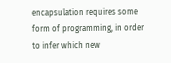encapsulation requires some form of programming, in order to infer which new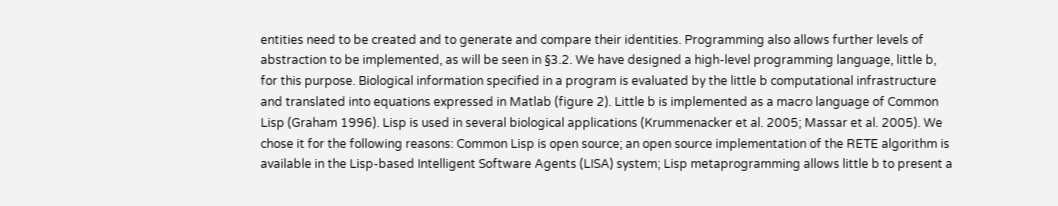entities need to be created and to generate and compare their identities. Programming also allows further levels of abstraction to be implemented, as will be seen in §3.2. We have designed a high-level programming language, little b, for this purpose. Biological information specified in a program is evaluated by the little b computational infrastructure and translated into equations expressed in Matlab (figure 2). Little b is implemented as a macro language of Common Lisp (Graham 1996). Lisp is used in several biological applications (Krummenacker et al. 2005; Massar et al. 2005). We chose it for the following reasons: Common Lisp is open source; an open source implementation of the RETE algorithm is available in the Lisp-based Intelligent Software Agents (LISA) system; Lisp metaprogramming allows little b to present a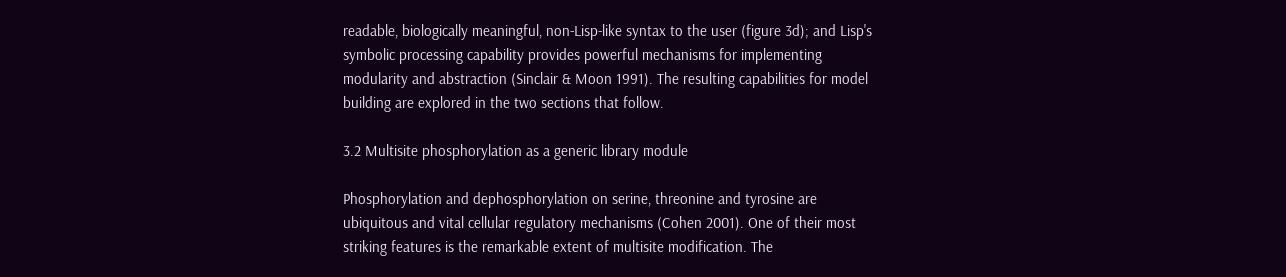readable, biologically meaningful, non-Lisp-like syntax to the user (figure 3d); and Lisp's symbolic processing capability provides powerful mechanisms for implementing modularity and abstraction (Sinclair & Moon 1991). The resulting capabilities for model building are explored in the two sections that follow.

3.2 Multisite phosphorylation as a generic library module

Phosphorylation and dephosphorylation on serine, threonine and tyrosine are ubiquitous and vital cellular regulatory mechanisms (Cohen 2001). One of their most striking features is the remarkable extent of multisite modification. The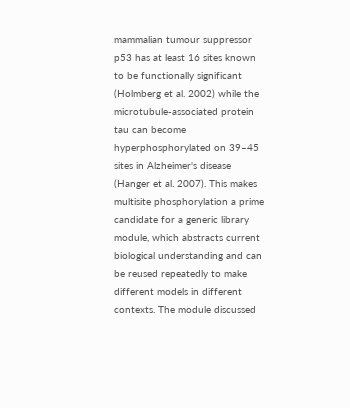mammalian tumour suppressor p53 has at least 16 sites known to be functionally significant (Holmberg et al. 2002) while the microtubule-associated protein tau can become hyperphosphorylated on 39–45 sites in Alzheimer's disease (Hanger et al. 2007). This makes multisite phosphorylation a prime candidate for a generic library module, which abstracts current biological understanding and can be reused repeatedly to make different models in different contexts. The module discussed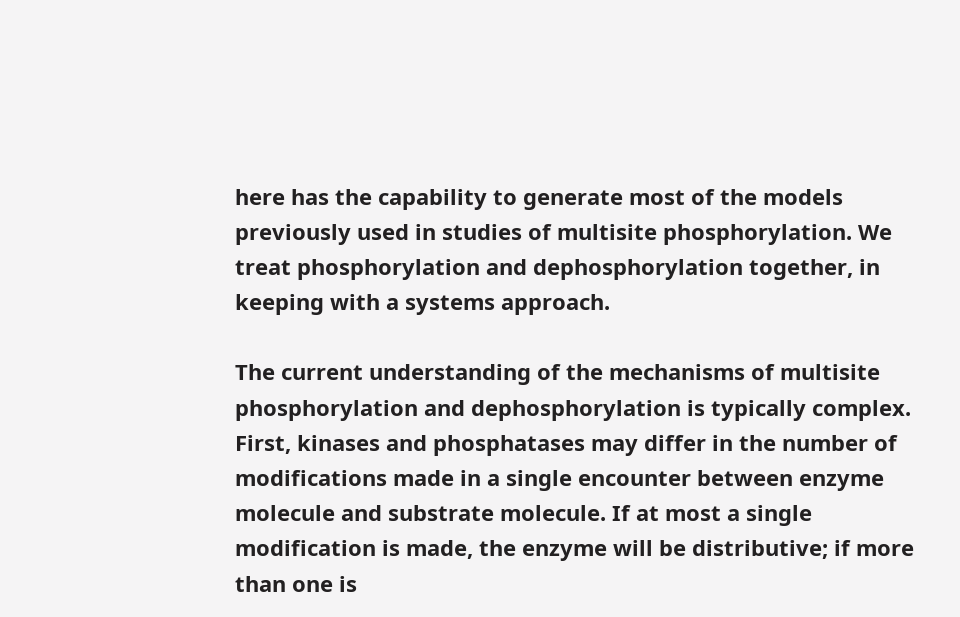here has the capability to generate most of the models previously used in studies of multisite phosphorylation. We treat phosphorylation and dephosphorylation together, in keeping with a systems approach.

The current understanding of the mechanisms of multisite phosphorylation and dephosphorylation is typically complex. First, kinases and phosphatases may differ in the number of modifications made in a single encounter between enzyme molecule and substrate molecule. If at most a single modification is made, the enzyme will be distributive; if more than one is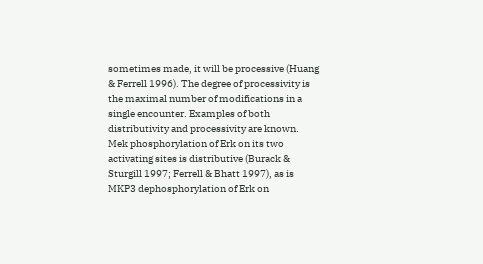sometimes made, it will be processive (Huang & Ferrell 1996). The degree of processivity is the maximal number of modifications in a single encounter. Examples of both distributivity and processivity are known. Mek phosphorylation of Erk on its two activating sites is distributive (Burack & Sturgill 1997; Ferrell & Bhatt 1997), as is MKP3 dephosphorylation of Erk on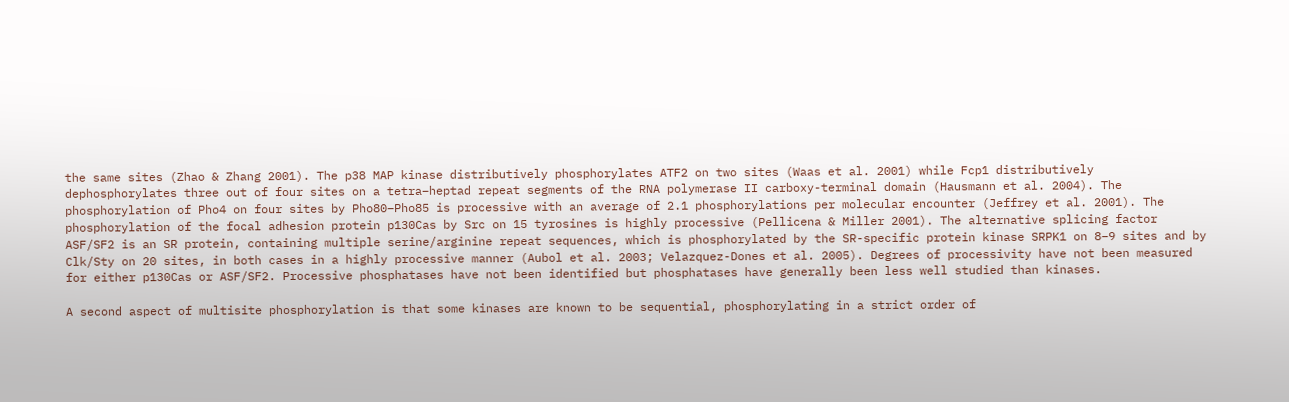the same sites (Zhao & Zhang 2001). The p38 MAP kinase distributively phosphorylates ATF2 on two sites (Waas et al. 2001) while Fcp1 distributively dephosphorylates three out of four sites on a tetra–heptad repeat segments of the RNA polymerase II carboxy-terminal domain (Hausmann et al. 2004). The phosphorylation of Pho4 on four sites by Pho80–Pho85 is processive with an average of 2.1 phosphorylations per molecular encounter (Jeffrey et al. 2001). The phosphorylation of the focal adhesion protein p130Cas by Src on 15 tyrosines is highly processive (Pellicena & Miller 2001). The alternative splicing factor ASF/SF2 is an SR protein, containing multiple serine/arginine repeat sequences, which is phosphorylated by the SR-specific protein kinase SRPK1 on 8–9 sites and by Clk/Sty on 20 sites, in both cases in a highly processive manner (Aubol et al. 2003; Velazquez-Dones et al. 2005). Degrees of processivity have not been measured for either p130Cas or ASF/SF2. Processive phosphatases have not been identified but phosphatases have generally been less well studied than kinases.

A second aspect of multisite phosphorylation is that some kinases are known to be sequential, phosphorylating in a strict order of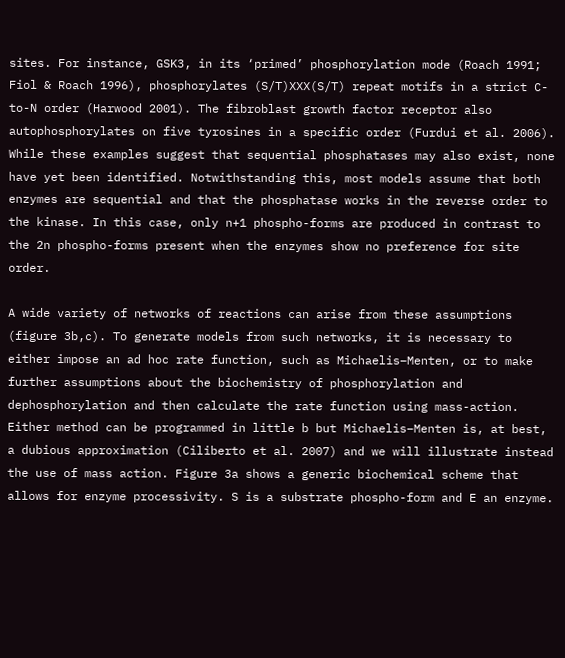sites. For instance, GSK3, in its ‘primed’ phosphorylation mode (Roach 1991; Fiol & Roach 1996), phosphorylates (S/T)XXX(S/T) repeat motifs in a strict C-to-N order (Harwood 2001). The fibroblast growth factor receptor also autophosphorylates on five tyrosines in a specific order (Furdui et al. 2006). While these examples suggest that sequential phosphatases may also exist, none have yet been identified. Notwithstanding this, most models assume that both enzymes are sequential and that the phosphatase works in the reverse order to the kinase. In this case, only n+1 phospho-forms are produced in contrast to the 2n phospho-forms present when the enzymes show no preference for site order.

A wide variety of networks of reactions can arise from these assumptions (figure 3b,c). To generate models from such networks, it is necessary to either impose an ad hoc rate function, such as Michaelis–Menten, or to make further assumptions about the biochemistry of phosphorylation and dephosphorylation and then calculate the rate function using mass-action. Either method can be programmed in little b but Michaelis–Menten is, at best, a dubious approximation (Ciliberto et al. 2007) and we will illustrate instead the use of mass action. Figure 3a shows a generic biochemical scheme that allows for enzyme processivity. S is a substrate phospho-form and E an enzyme.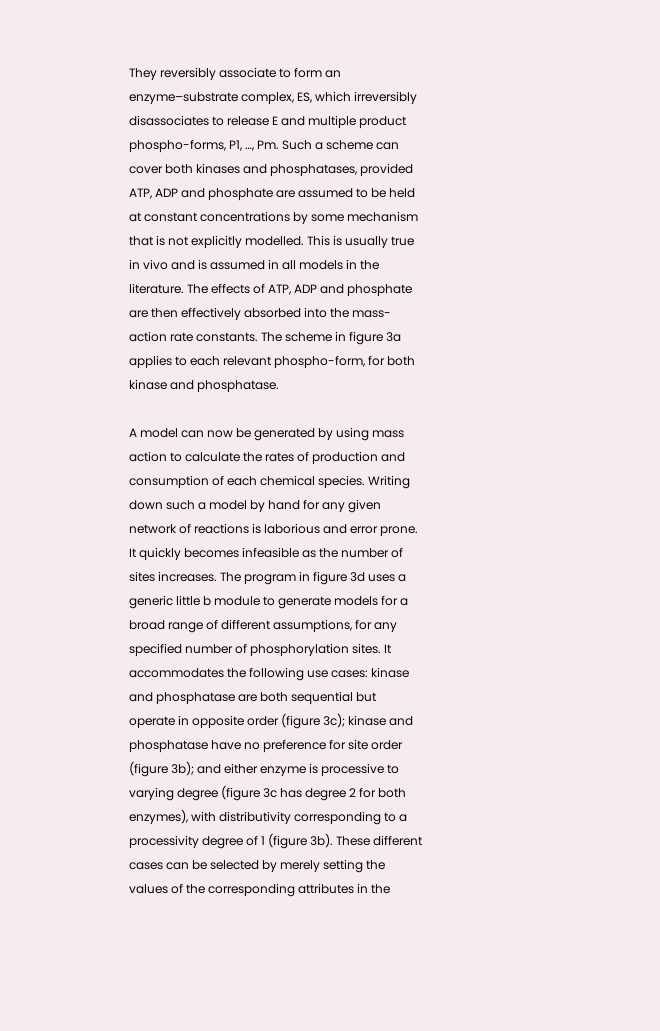They reversibly associate to form an enzyme–substrate complex, ES, which irreversibly disassociates to release E and multiple product phospho-forms, P1, …, Pm. Such a scheme can cover both kinases and phosphatases, provided ATP, ADP and phosphate are assumed to be held at constant concentrations by some mechanism that is not explicitly modelled. This is usually true in vivo and is assumed in all models in the literature. The effects of ATP, ADP and phosphate are then effectively absorbed into the mass-action rate constants. The scheme in figure 3a applies to each relevant phospho-form, for both kinase and phosphatase.

A model can now be generated by using mass action to calculate the rates of production and consumption of each chemical species. Writing down such a model by hand for any given network of reactions is laborious and error prone. It quickly becomes infeasible as the number of sites increases. The program in figure 3d uses a generic little b module to generate models for a broad range of different assumptions, for any specified number of phosphorylation sites. It accommodates the following use cases: kinase and phosphatase are both sequential but operate in opposite order (figure 3c); kinase and phosphatase have no preference for site order (figure 3b); and either enzyme is processive to varying degree (figure 3c has degree 2 for both enzymes), with distributivity corresponding to a processivity degree of 1 (figure 3b). These different cases can be selected by merely setting the values of the corresponding attributes in the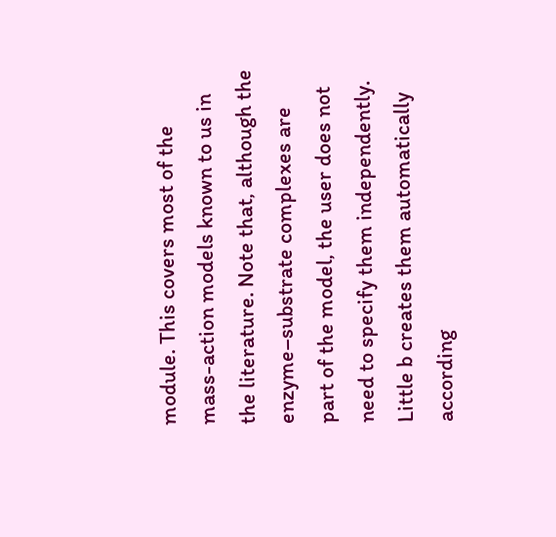module. This covers most of the mass-action models known to us in the literature. Note that, although the enzyme–substrate complexes are part of the model, the user does not need to specify them independently. Little b creates them automatically according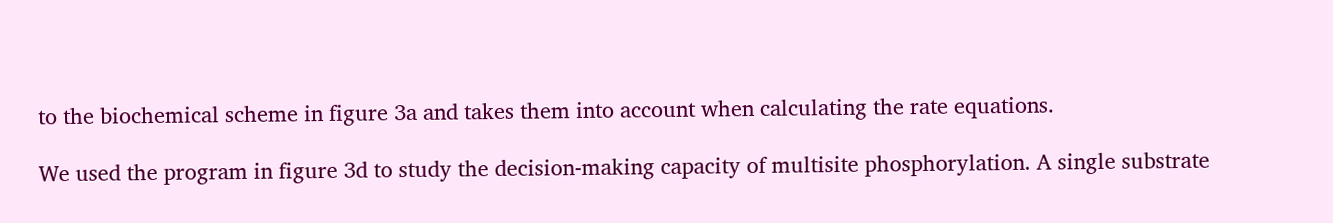to the biochemical scheme in figure 3a and takes them into account when calculating the rate equations.

We used the program in figure 3d to study the decision-making capacity of multisite phosphorylation. A single substrate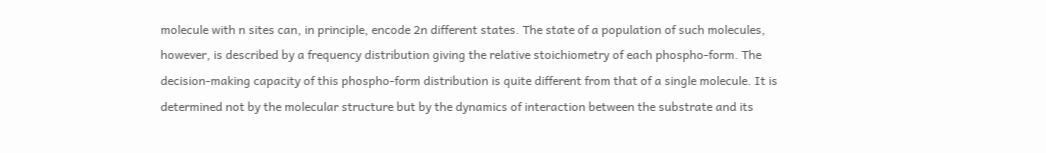molecule with n sites can, in principle, encode 2n different states. The state of a population of such molecules, however, is described by a frequency distribution giving the relative stoichiometry of each phospho-form. The decision-making capacity of this phospho-form distribution is quite different from that of a single molecule. It is determined not by the molecular structure but by the dynamics of interaction between the substrate and its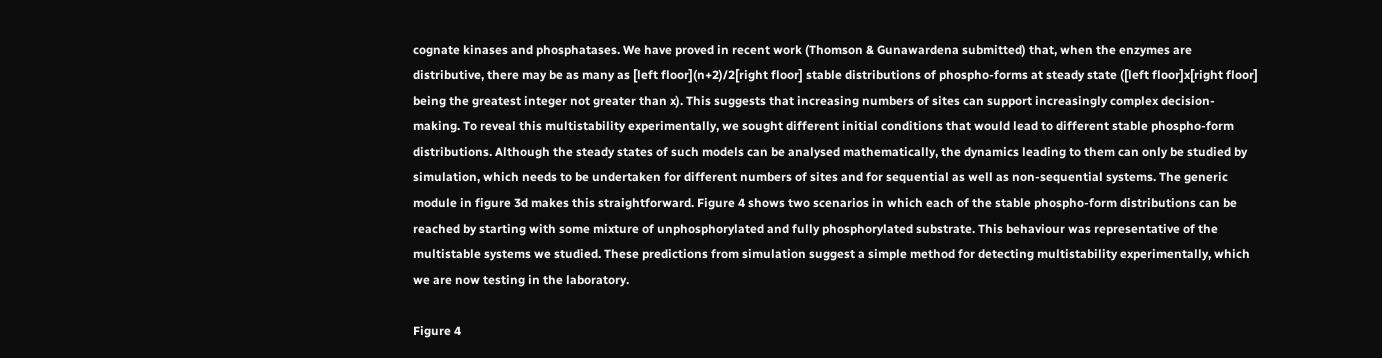cognate kinases and phosphatases. We have proved in recent work (Thomson & Gunawardena submitted) that, when the enzymes are distributive, there may be as many as [left floor](n+2)/2[right floor] stable distributions of phospho-forms at steady state ([left floor]x[right floor] being the greatest integer not greater than x). This suggests that increasing numbers of sites can support increasingly complex decision-making. To reveal this multistability experimentally, we sought different initial conditions that would lead to different stable phospho-form distributions. Although the steady states of such models can be analysed mathematically, the dynamics leading to them can only be studied by simulation, which needs to be undertaken for different numbers of sites and for sequential as well as non-sequential systems. The generic module in figure 3d makes this straightforward. Figure 4 shows two scenarios in which each of the stable phospho-form distributions can be reached by starting with some mixture of unphosphorylated and fully phosphorylated substrate. This behaviour was representative of the multistable systems we studied. These predictions from simulation suggest a simple method for detecting multistability experimentally, which we are now testing in the laboratory.

Figure 4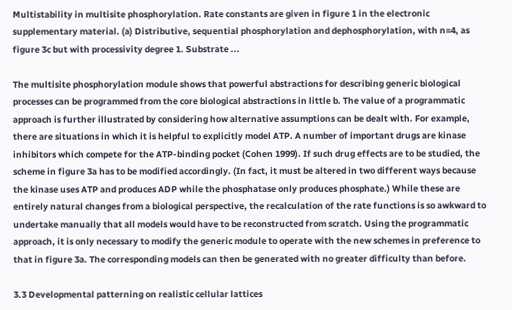Multistability in multisite phosphorylation. Rate constants are given in figure 1 in the electronic supplementary material. (a) Distributive, sequential phosphorylation and dephosphorylation, with n=4, as figure 3c but with processivity degree 1. Substrate ...

The multisite phosphorylation module shows that powerful abstractions for describing generic biological processes can be programmed from the core biological abstractions in little b. The value of a programmatic approach is further illustrated by considering how alternative assumptions can be dealt with. For example, there are situations in which it is helpful to explicitly model ATP. A number of important drugs are kinase inhibitors which compete for the ATP-binding pocket (Cohen 1999). If such drug effects are to be studied, the scheme in figure 3a has to be modified accordingly. (In fact, it must be altered in two different ways because the kinase uses ATP and produces ADP while the phosphatase only produces phosphate.) While these are entirely natural changes from a biological perspective, the recalculation of the rate functions is so awkward to undertake manually that all models would have to be reconstructed from scratch. Using the programmatic approach, it is only necessary to modify the generic module to operate with the new schemes in preference to that in figure 3a. The corresponding models can then be generated with no greater difficulty than before.

3.3 Developmental patterning on realistic cellular lattices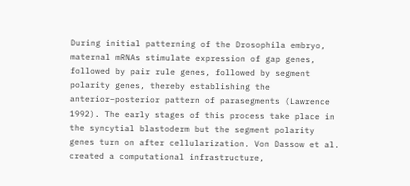During initial patterning of the Drosophila embryo, maternal mRNAs stimulate expression of gap genes, followed by pair rule genes, followed by segment polarity genes, thereby establishing the anterior–posterior pattern of parasegments (Lawrence 1992). The early stages of this process take place in the syncytial blastoderm but the segment polarity genes turn on after cellularization. Von Dassow et al. created a computational infrastructure,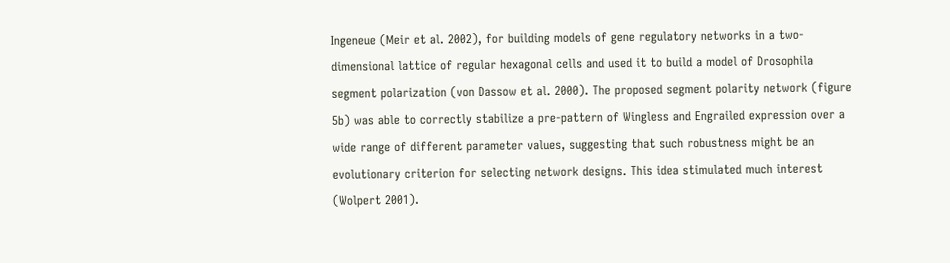Ingeneue (Meir et al. 2002), for building models of gene regulatory networks in a two-dimensional lattice of regular hexagonal cells and used it to build a model of Drosophila segment polarization (von Dassow et al. 2000). The proposed segment polarity network (figure 5b) was able to correctly stabilize a pre-pattern of Wingless and Engrailed expression over a wide range of different parameter values, suggesting that such robustness might be an evolutionary criterion for selecting network designs. This idea stimulated much interest (Wolpert 2001).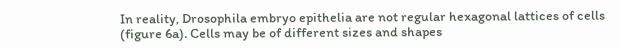In reality, Drosophila embryo epithelia are not regular hexagonal lattices of cells (figure 6a). Cells may be of different sizes and shapes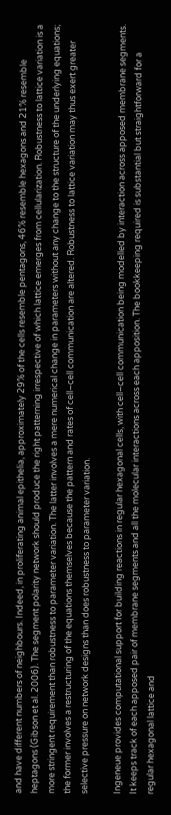and have different numbers of neighbours. Indeed, in proliferating animal epithelia, approximately 29% of the cells resemble pentagons, 46% resemble hexagons and 21% resemble heptagons (Gibson et al. 2006). The segment polarity network should produce the right patterning irrespective of which lattice emerges from cellularization. Robustness to lattice variation is a more stringent requirement than robustness to parameter variation. The latter involves a mere numerical change in parameters without any change to the structure of the underlying equations; the former involves a restructuring of the equations themselves because the pattern and rates of cell–cell communication are altered. Robustness to lattice variation may thus exert greater selective pressure on network designs than does robustness to parameter variation.

Ingeneue provides computational support for building reactions in regular hexagonal cells, with cell–cell communication being modelled by interaction across apposed membrane segments. It keeps track of each apposed pair of membrane segments and all the molecular interactions across each apposition. The bookkeeping required is substantial but straightforward for a regular hexagonal lattice and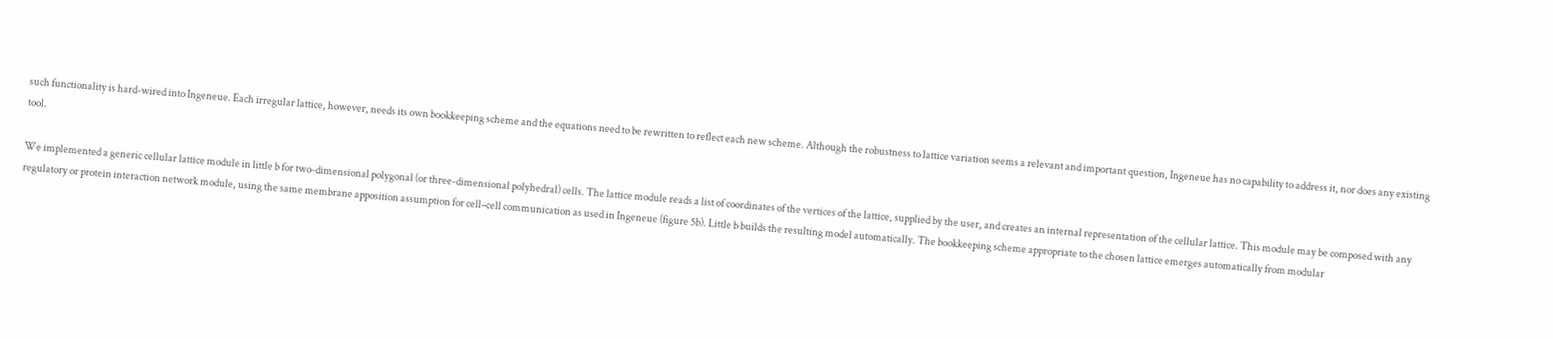such functionality is hard-wired into Ingeneue. Each irregular lattice, however, needs its own bookkeeping scheme and the equations need to be rewritten to reflect each new scheme. Although the robustness to lattice variation seems a relevant and important question, Ingeneue has no capability to address it, nor does any existing tool.

We implemented a generic cellular lattice module in little b for two-dimensional polygonal (or three-dimensional polyhedral) cells. The lattice module reads a list of coordinates of the vertices of the lattice, supplied by the user, and creates an internal representation of the cellular lattice. This module may be composed with any regulatory or protein interaction network module, using the same membrane apposition assumption for cell–cell communication as used in Ingeneue (figure 5b). Little b builds the resulting model automatically. The bookkeeping scheme appropriate to the chosen lattice emerges automatically from modular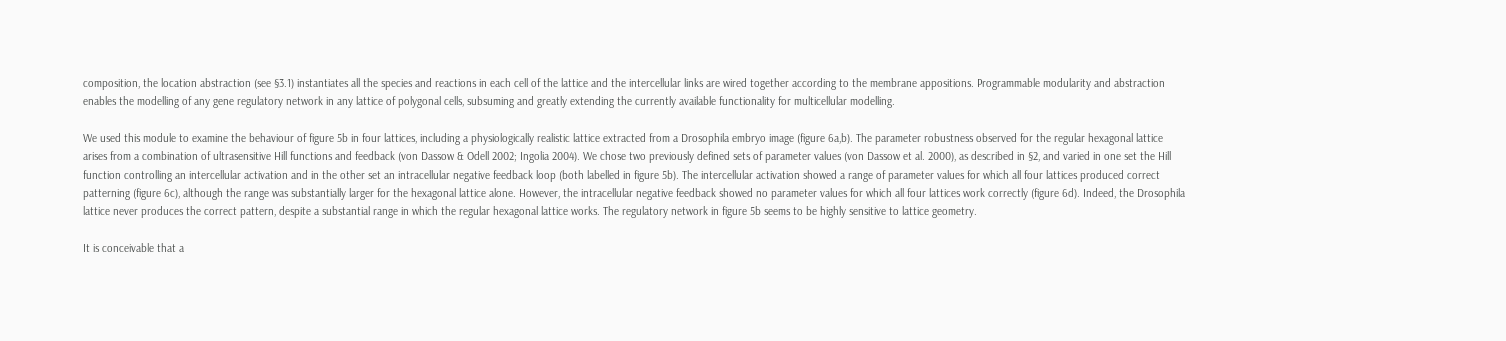composition, the location abstraction (see §3.1) instantiates all the species and reactions in each cell of the lattice and the intercellular links are wired together according to the membrane appositions. Programmable modularity and abstraction enables the modelling of any gene regulatory network in any lattice of polygonal cells, subsuming and greatly extending the currently available functionality for multicellular modelling.

We used this module to examine the behaviour of figure 5b in four lattices, including a physiologically realistic lattice extracted from a Drosophila embryo image (figure 6a,b). The parameter robustness observed for the regular hexagonal lattice arises from a combination of ultrasensitive Hill functions and feedback (von Dassow & Odell 2002; Ingolia 2004). We chose two previously defined sets of parameter values (von Dassow et al. 2000), as described in §2, and varied in one set the Hill function controlling an intercellular activation and in the other set an intracellular negative feedback loop (both labelled in figure 5b). The intercellular activation showed a range of parameter values for which all four lattices produced correct patterning (figure 6c), although the range was substantially larger for the hexagonal lattice alone. However, the intracellular negative feedback showed no parameter values for which all four lattices work correctly (figure 6d). Indeed, the Drosophila lattice never produces the correct pattern, despite a substantial range in which the regular hexagonal lattice works. The regulatory network in figure 5b seems to be highly sensitive to lattice geometry.

It is conceivable that a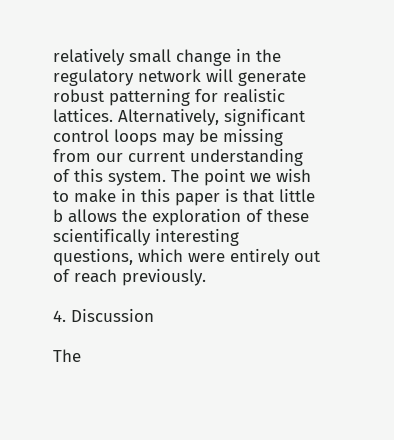relatively small change in the regulatory network will generate robust patterning for realistic lattices. Alternatively, significant control loops may be missing from our current understanding of this system. The point we wish to make in this paper is that little b allows the exploration of these scientifically interesting questions, which were entirely out of reach previously.

4. Discussion

The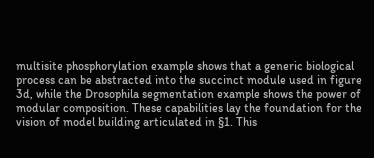multisite phosphorylation example shows that a generic biological process can be abstracted into the succinct module used in figure 3d, while the Drosophila segmentation example shows the power of modular composition. These capabilities lay the foundation for the vision of model building articulated in §1. This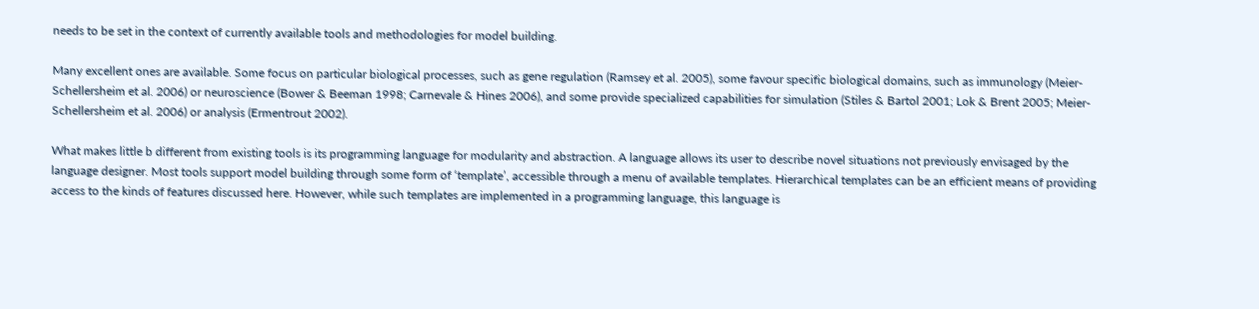needs to be set in the context of currently available tools and methodologies for model building.

Many excellent ones are available. Some focus on particular biological processes, such as gene regulation (Ramsey et al. 2005), some favour specific biological domains, such as immunology (Meier-Schellersheim et al. 2006) or neuroscience (Bower & Beeman 1998; Carnevale & Hines 2006), and some provide specialized capabilities for simulation (Stiles & Bartol 2001; Lok & Brent 2005; Meier-Schellersheim et al. 2006) or analysis (Ermentrout 2002).

What makes little b different from existing tools is its programming language for modularity and abstraction. A language allows its user to describe novel situations not previously envisaged by the language designer. Most tools support model building through some form of ‘template’, accessible through a menu of available templates. Hierarchical templates can be an efficient means of providing access to the kinds of features discussed here. However, while such templates are implemented in a programming language, this language is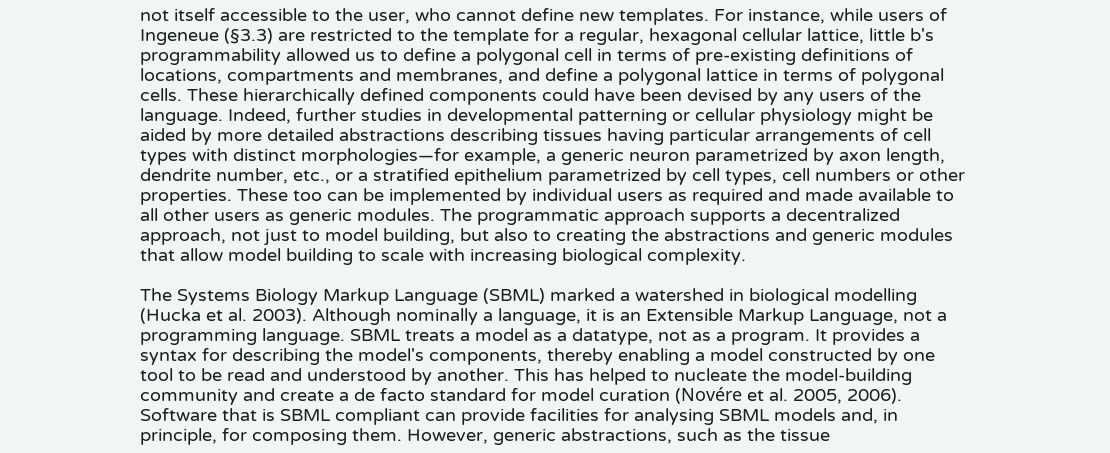not itself accessible to the user, who cannot define new templates. For instance, while users of Ingeneue (§3.3) are restricted to the template for a regular, hexagonal cellular lattice, little b's programmability allowed us to define a polygonal cell in terms of pre-existing definitions of locations, compartments and membranes, and define a polygonal lattice in terms of polygonal cells. These hierarchically defined components could have been devised by any users of the language. Indeed, further studies in developmental patterning or cellular physiology might be aided by more detailed abstractions describing tissues having particular arrangements of cell types with distinct morphologies—for example, a generic neuron parametrized by axon length, dendrite number, etc., or a stratified epithelium parametrized by cell types, cell numbers or other properties. These too can be implemented by individual users as required and made available to all other users as generic modules. The programmatic approach supports a decentralized approach, not just to model building, but also to creating the abstractions and generic modules that allow model building to scale with increasing biological complexity.

The Systems Biology Markup Language (SBML) marked a watershed in biological modelling (Hucka et al. 2003). Although nominally a language, it is an Extensible Markup Language, not a programming language. SBML treats a model as a datatype, not as a program. It provides a syntax for describing the model's components, thereby enabling a model constructed by one tool to be read and understood by another. This has helped to nucleate the model-building community and create a de facto standard for model curation (Novére et al. 2005, 2006). Software that is SBML compliant can provide facilities for analysing SBML models and, in principle, for composing them. However, generic abstractions, such as the tissue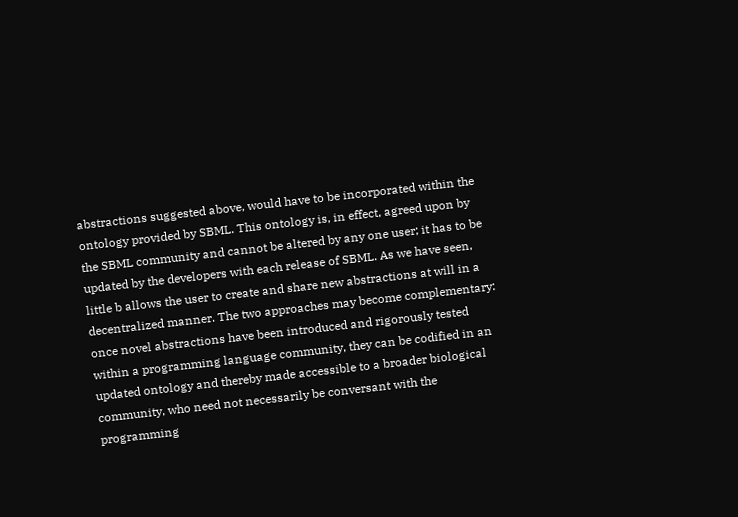abstractions suggested above, would have to be incorporated within the ontology provided by SBML. This ontology is, in effect, agreed upon by the SBML community and cannot be altered by any one user; it has to be updated by the developers with each release of SBML. As we have seen, little b allows the user to create and share new abstractions at will in a decentralized manner. The two approaches may become complementary: once novel abstractions have been introduced and rigorously tested within a programming language community, they can be codified in an updated ontology and thereby made accessible to a broader biological community, who need not necessarily be conversant with the programming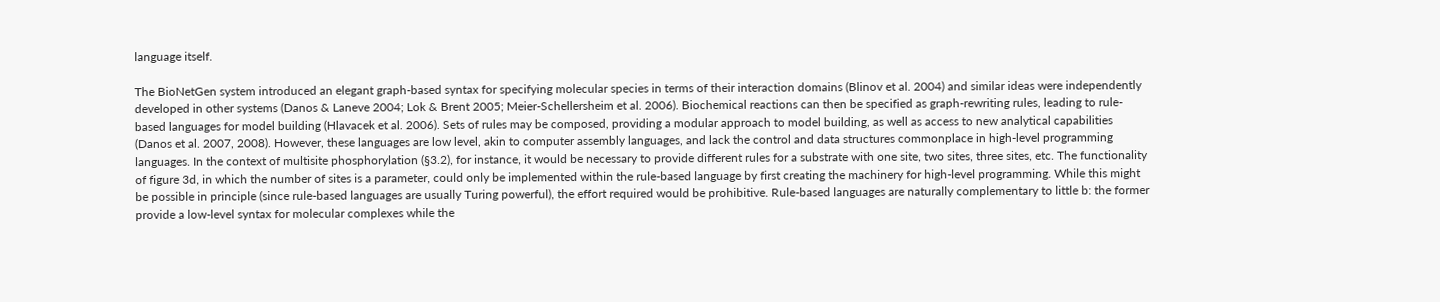language itself.

The BioNetGen system introduced an elegant graph-based syntax for specifying molecular species in terms of their interaction domains (Blinov et al. 2004) and similar ideas were independently developed in other systems (Danos & Laneve 2004; Lok & Brent 2005; Meier-Schellersheim et al. 2006). Biochemical reactions can then be specified as graph-rewriting rules, leading to rule-based languages for model building (Hlavacek et al. 2006). Sets of rules may be composed, providing a modular approach to model building, as well as access to new analytical capabilities (Danos et al. 2007, 2008). However, these languages are low level, akin to computer assembly languages, and lack the control and data structures commonplace in high-level programming languages. In the context of multisite phosphorylation (§3.2), for instance, it would be necessary to provide different rules for a substrate with one site, two sites, three sites, etc. The functionality of figure 3d, in which the number of sites is a parameter, could only be implemented within the rule-based language by first creating the machinery for high-level programming. While this might be possible in principle (since rule-based languages are usually Turing powerful), the effort required would be prohibitive. Rule-based languages are naturally complementary to little b: the former provide a low-level syntax for molecular complexes while the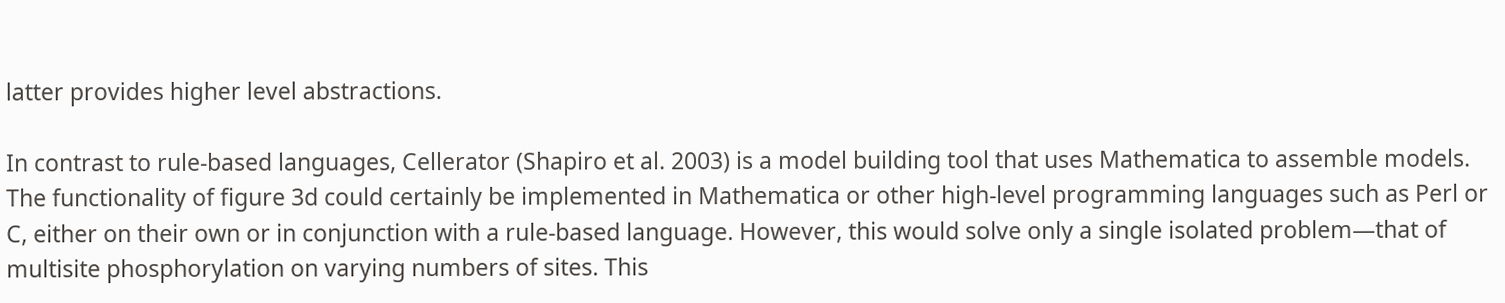latter provides higher level abstractions.

In contrast to rule-based languages, Cellerator (Shapiro et al. 2003) is a model building tool that uses Mathematica to assemble models. The functionality of figure 3d could certainly be implemented in Mathematica or other high-level programming languages such as Perl or C, either on their own or in conjunction with a rule-based language. However, this would solve only a single isolated problem—that of multisite phosphorylation on varying numbers of sites. This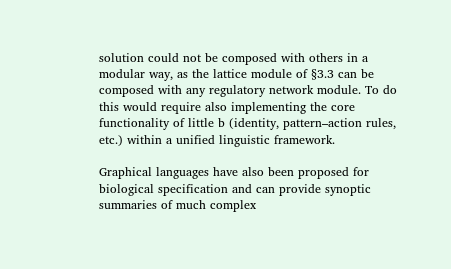solution could not be composed with others in a modular way, as the lattice module of §3.3 can be composed with any regulatory network module. To do this would require also implementing the core functionality of little b (identity, pattern–action rules, etc.) within a unified linguistic framework.

Graphical languages have also been proposed for biological specification and can provide synoptic summaries of much complex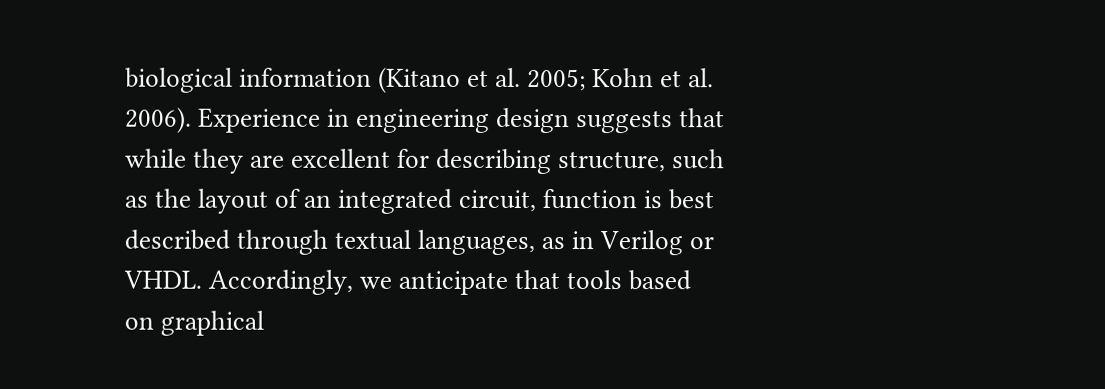biological information (Kitano et al. 2005; Kohn et al. 2006). Experience in engineering design suggests that while they are excellent for describing structure, such as the layout of an integrated circuit, function is best described through textual languages, as in Verilog or VHDL. Accordingly, we anticipate that tools based on graphical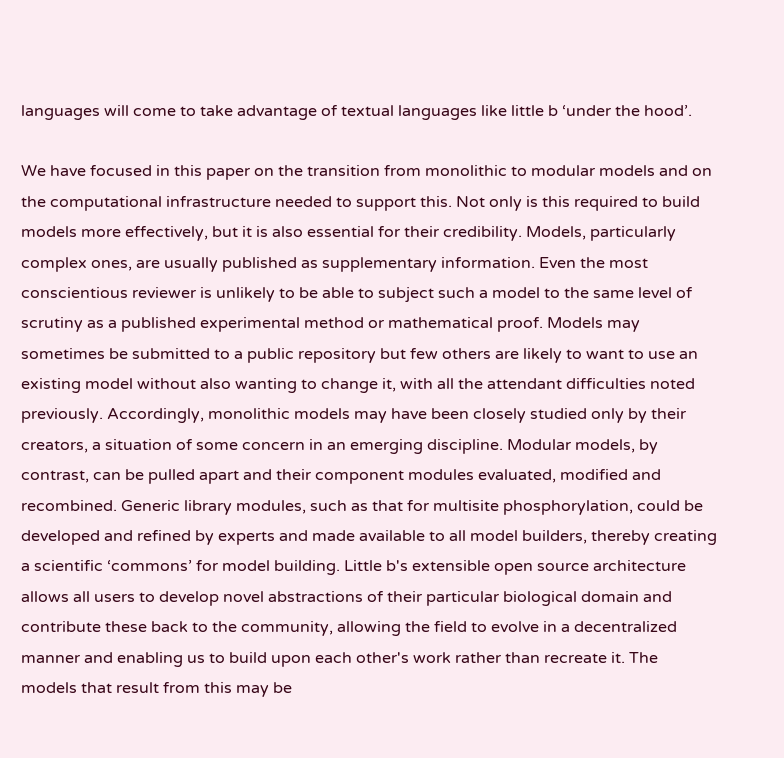languages will come to take advantage of textual languages like little b ‘under the hood’.

We have focused in this paper on the transition from monolithic to modular models and on the computational infrastructure needed to support this. Not only is this required to build models more effectively, but it is also essential for their credibility. Models, particularly complex ones, are usually published as supplementary information. Even the most conscientious reviewer is unlikely to be able to subject such a model to the same level of scrutiny as a published experimental method or mathematical proof. Models may sometimes be submitted to a public repository but few others are likely to want to use an existing model without also wanting to change it, with all the attendant difficulties noted previously. Accordingly, monolithic models may have been closely studied only by their creators, a situation of some concern in an emerging discipline. Modular models, by contrast, can be pulled apart and their component modules evaluated, modified and recombined. Generic library modules, such as that for multisite phosphorylation, could be developed and refined by experts and made available to all model builders, thereby creating a scientific ‘commons’ for model building. Little b's extensible open source architecture allows all users to develop novel abstractions of their particular biological domain and contribute these back to the community, allowing the field to evolve in a decentralized manner and enabling us to build upon each other's work rather than recreate it. The models that result from this may be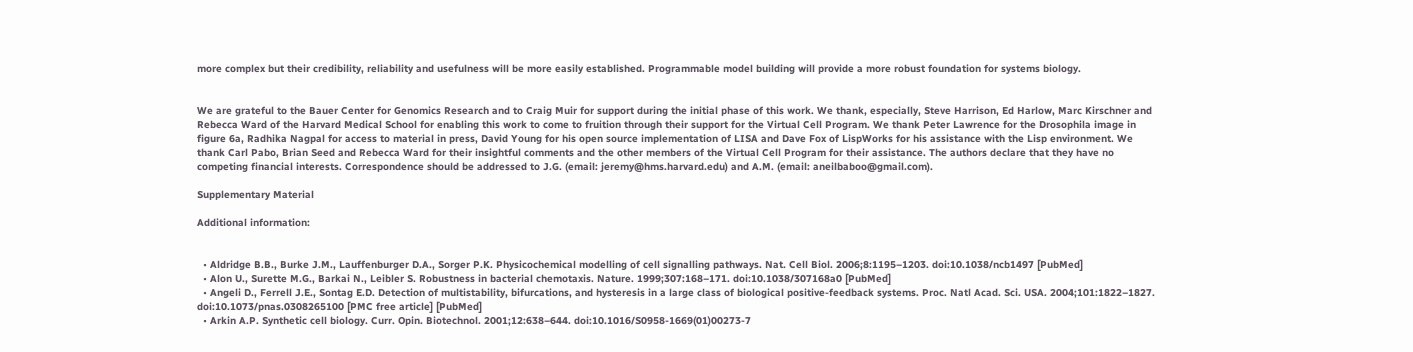more complex but their credibility, reliability and usefulness will be more easily established. Programmable model building will provide a more robust foundation for systems biology.


We are grateful to the Bauer Center for Genomics Research and to Craig Muir for support during the initial phase of this work. We thank, especially, Steve Harrison, Ed Harlow, Marc Kirschner and Rebecca Ward of the Harvard Medical School for enabling this work to come to fruition through their support for the Virtual Cell Program. We thank Peter Lawrence for the Drosophila image in figure 6a, Radhika Nagpal for access to material in press, David Young for his open source implementation of LISA and Dave Fox of LispWorks for his assistance with the Lisp environment. We thank Carl Pabo, Brian Seed and Rebecca Ward for their insightful comments and the other members of the Virtual Cell Program for their assistance. The authors declare that they have no competing financial interests. Correspondence should be addressed to J.G. (email: jeremy@hms.harvard.edu) and A.M. (email: aneilbaboo@gmail.com).

Supplementary Material

Additional information:


  • Aldridge B.B., Burke J.M., Lauffenburger D.A., Sorger P.K. Physicochemical modelling of cell signalling pathways. Nat. Cell Biol. 2006;8:1195–1203. doi:10.1038/ncb1497 [PubMed]
  • Alon U., Surette M.G., Barkai N., Leibler S. Robustness in bacterial chemotaxis. Nature. 1999;307:168–171. doi:10.1038/307168a0 [PubMed]
  • Angeli D., Ferrell J.E., Sontag E.D. Detection of multistability, bifurcations, and hysteresis in a large class of biological positive-feedback systems. Proc. Natl Acad. Sci. USA. 2004;101:1822–1827. doi:10.1073/pnas.0308265100 [PMC free article] [PubMed]
  • Arkin A.P. Synthetic cell biology. Curr. Opin. Biotechnol. 2001;12:638–644. doi:10.1016/S0958-1669(01)00273-7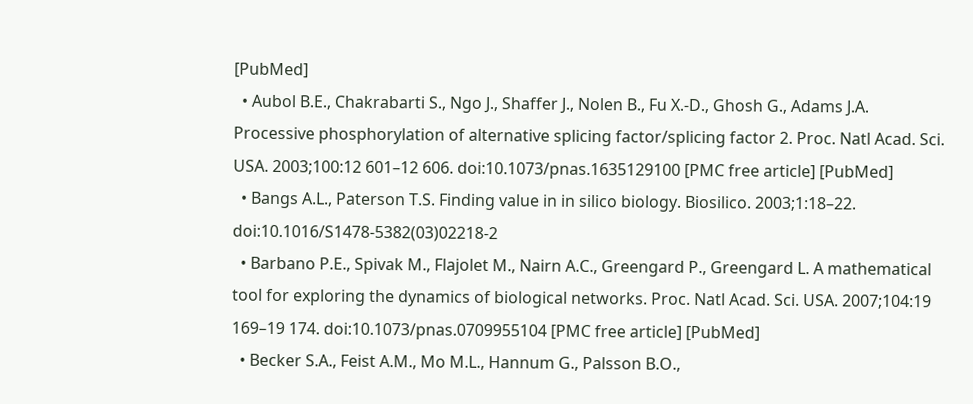[PubMed]
  • Aubol B.E., Chakrabarti S., Ngo J., Shaffer J., Nolen B., Fu X.-D., Ghosh G., Adams J.A. Processive phosphorylation of alternative splicing factor/splicing factor 2. Proc. Natl Acad. Sci. USA. 2003;100:12 601–12 606. doi:10.1073/pnas.1635129100 [PMC free article] [PubMed]
  • Bangs A.L., Paterson T.S. Finding value in in silico biology. Biosilico. 2003;1:18–22. doi:10.1016/S1478-5382(03)02218-2
  • Barbano P.E., Spivak M., Flajolet M., Nairn A.C., Greengard P., Greengard L. A mathematical tool for exploring the dynamics of biological networks. Proc. Natl Acad. Sci. USA. 2007;104:19 169–19 174. doi:10.1073/pnas.0709955104 [PMC free article] [PubMed]
  • Becker S.A., Feist A.M., Mo M.L., Hannum G., Palsson B.O.,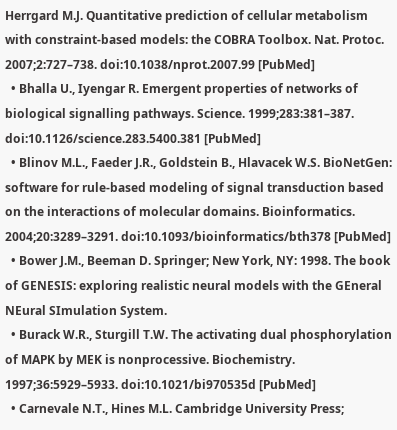Herrgard M.J. Quantitative prediction of cellular metabolism with constraint-based models: the COBRA Toolbox. Nat. Protoc. 2007;2:727–738. doi:10.1038/nprot.2007.99 [PubMed]
  • Bhalla U., Iyengar R. Emergent properties of networks of biological signalling pathways. Science. 1999;283:381–387. doi:10.1126/science.283.5400.381 [PubMed]
  • Blinov M.L., Faeder J.R., Goldstein B., Hlavacek W.S. BioNetGen: software for rule-based modeling of signal transduction based on the interactions of molecular domains. Bioinformatics. 2004;20:3289–3291. doi:10.1093/bioinformatics/bth378 [PubMed]
  • Bower J.M., Beeman D. Springer; New York, NY: 1998. The book of GENESIS: exploring realistic neural models with the GEneral NEural SImulation System.
  • Burack W.R., Sturgill T.W. The activating dual phosphorylation of MAPK by MEK is nonprocessive. Biochemistry. 1997;36:5929–5933. doi:10.1021/bi970535d [PubMed]
  • Carnevale N.T., Hines M.L. Cambridge University Press;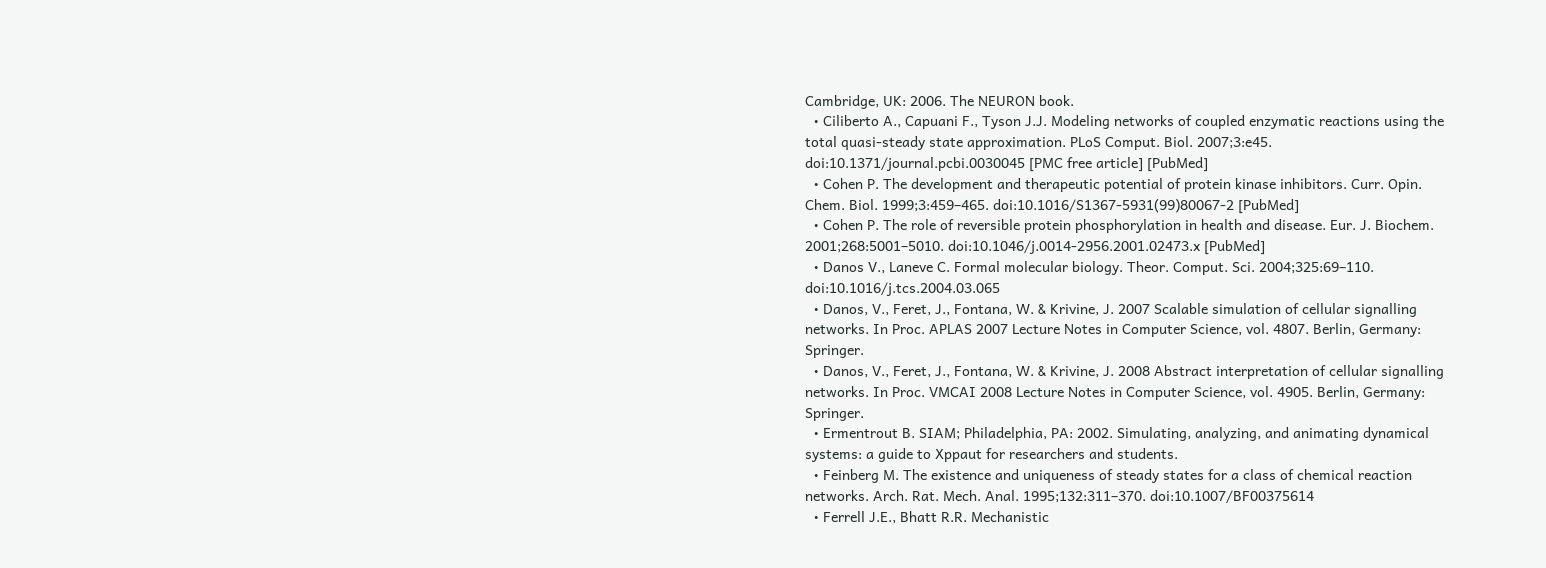Cambridge, UK: 2006. The NEURON book.
  • Ciliberto A., Capuani F., Tyson J.J. Modeling networks of coupled enzymatic reactions using the total quasi-steady state approximation. PLoS Comput. Biol. 2007;3:e45. doi:10.1371/journal.pcbi.0030045 [PMC free article] [PubMed]
  • Cohen P. The development and therapeutic potential of protein kinase inhibitors. Curr. Opin. Chem. Biol. 1999;3:459–465. doi:10.1016/S1367-5931(99)80067-2 [PubMed]
  • Cohen P. The role of reversible protein phosphorylation in health and disease. Eur. J. Biochem. 2001;268:5001–5010. doi:10.1046/j.0014-2956.2001.02473.x [PubMed]
  • Danos V., Laneve C. Formal molecular biology. Theor. Comput. Sci. 2004;325:69–110. doi:10.1016/j.tcs.2004.03.065
  • Danos, V., Feret, J., Fontana, W. & Krivine, J. 2007 Scalable simulation of cellular signalling networks. In Proc. APLAS 2007 Lecture Notes in Computer Science, vol. 4807. Berlin, Germany: Springer.
  • Danos, V., Feret, J., Fontana, W. & Krivine, J. 2008 Abstract interpretation of cellular signalling networks. In Proc. VMCAI 2008 Lecture Notes in Computer Science, vol. 4905. Berlin, Germany: Springer.
  • Ermentrout B. SIAM; Philadelphia, PA: 2002. Simulating, analyzing, and animating dynamical systems: a guide to Xppaut for researchers and students.
  • Feinberg M. The existence and uniqueness of steady states for a class of chemical reaction networks. Arch. Rat. Mech. Anal. 1995;132:311–370. doi:10.1007/BF00375614
  • Ferrell J.E., Bhatt R.R. Mechanistic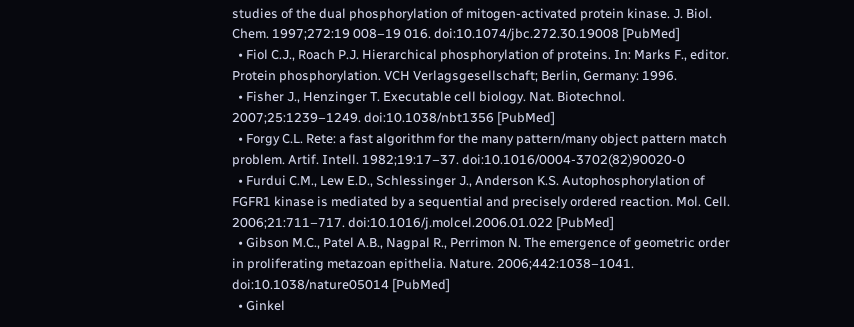studies of the dual phosphorylation of mitogen-activated protein kinase. J. Biol. Chem. 1997;272:19 008–19 016. doi:10.1074/jbc.272.30.19008 [PubMed]
  • Fiol C.J., Roach P.J. Hierarchical phosphorylation of proteins. In: Marks F., editor. Protein phosphorylation. VCH Verlagsgesellschaft; Berlin, Germany: 1996.
  • Fisher J., Henzinger T. Executable cell biology. Nat. Biotechnol. 2007;25:1239–1249. doi:10.1038/nbt1356 [PubMed]
  • Forgy C.L. Rete: a fast algorithm for the many pattern/many object pattern match problem. Artif. Intell. 1982;19:17–37. doi:10.1016/0004-3702(82)90020-0
  • Furdui C.M., Lew E.D., Schlessinger J., Anderson K.S. Autophosphorylation of FGFR1 kinase is mediated by a sequential and precisely ordered reaction. Mol. Cell. 2006;21:711–717. doi:10.1016/j.molcel.2006.01.022 [PubMed]
  • Gibson M.C., Patel A.B., Nagpal R., Perrimon N. The emergence of geometric order in proliferating metazoan epithelia. Nature. 2006;442:1038–1041. doi:10.1038/nature05014 [PubMed]
  • Ginkel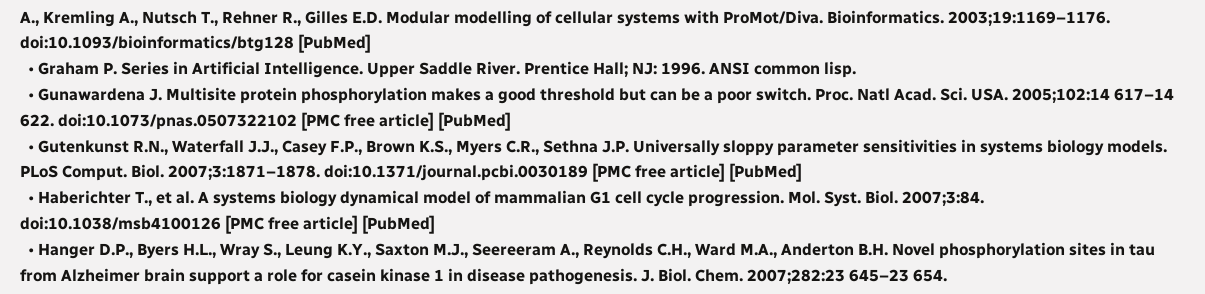A., Kremling A., Nutsch T., Rehner R., Gilles E.D. Modular modelling of cellular systems with ProMot/Diva. Bioinformatics. 2003;19:1169–1176. doi:10.1093/bioinformatics/btg128 [PubMed]
  • Graham P. Series in Artificial Intelligence. Upper Saddle River. Prentice Hall; NJ: 1996. ANSI common lisp.
  • Gunawardena J. Multisite protein phosphorylation makes a good threshold but can be a poor switch. Proc. Natl Acad. Sci. USA. 2005;102:14 617–14 622. doi:10.1073/pnas.0507322102 [PMC free article] [PubMed]
  • Gutenkunst R.N., Waterfall J.J., Casey F.P., Brown K.S., Myers C.R., Sethna J.P. Universally sloppy parameter sensitivities in systems biology models. PLoS Comput. Biol. 2007;3:1871–1878. doi:10.1371/journal.pcbi.0030189 [PMC free article] [PubMed]
  • Haberichter T., et al. A systems biology dynamical model of mammalian G1 cell cycle progression. Mol. Syst. Biol. 2007;3:84. doi:10.1038/msb4100126 [PMC free article] [PubMed]
  • Hanger D.P., Byers H.L., Wray S., Leung K.Y., Saxton M.J., Seereeram A., Reynolds C.H., Ward M.A., Anderton B.H. Novel phosphorylation sites in tau from Alzheimer brain support a role for casein kinase 1 in disease pathogenesis. J. Biol. Chem. 2007;282:23 645–23 654.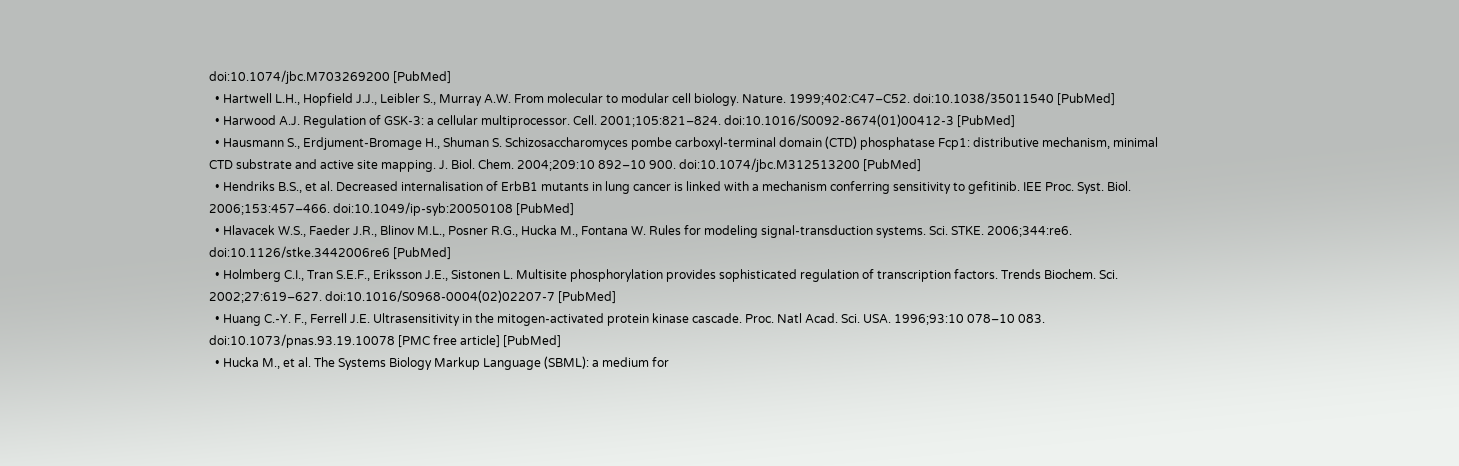doi:10.1074/jbc.M703269200 [PubMed]
  • Hartwell L.H., Hopfield J.J., Leibler S., Murray A.W. From molecular to modular cell biology. Nature. 1999;402:C47–C52. doi:10.1038/35011540 [PubMed]
  • Harwood A.J. Regulation of GSK-3: a cellular multiprocessor. Cell. 2001;105:821–824. doi:10.1016/S0092-8674(01)00412-3 [PubMed]
  • Hausmann S., Erdjument-Bromage H., Shuman S. Schizosaccharomyces pombe carboxyl-terminal domain (CTD) phosphatase Fcp1: distributive mechanism, minimal CTD substrate and active site mapping. J. Biol. Chem. 2004;209:10 892–10 900. doi:10.1074/jbc.M312513200 [PubMed]
  • Hendriks B.S., et al. Decreased internalisation of ErbB1 mutants in lung cancer is linked with a mechanism conferring sensitivity to gefitinib. IEE Proc. Syst. Biol. 2006;153:457–466. doi:10.1049/ip-syb:20050108 [PubMed]
  • Hlavacek W.S., Faeder J.R., Blinov M.L., Posner R.G., Hucka M., Fontana W. Rules for modeling signal-transduction systems. Sci. STKE. 2006;344:re6. doi:10.1126/stke.3442006re6 [PubMed]
  • Holmberg C.I., Tran S.E.F., Eriksson J.E., Sistonen L. Multisite phosphorylation provides sophisticated regulation of transcription factors. Trends Biochem. Sci. 2002;27:619–627. doi:10.1016/S0968-0004(02)02207-7 [PubMed]
  • Huang C.-Y. F., Ferrell J.E. Ultrasensitivity in the mitogen-activated protein kinase cascade. Proc. Natl Acad. Sci. USA. 1996;93:10 078–10 083. doi:10.1073/pnas.93.19.10078 [PMC free article] [PubMed]
  • Hucka M., et al. The Systems Biology Markup Language (SBML): a medium for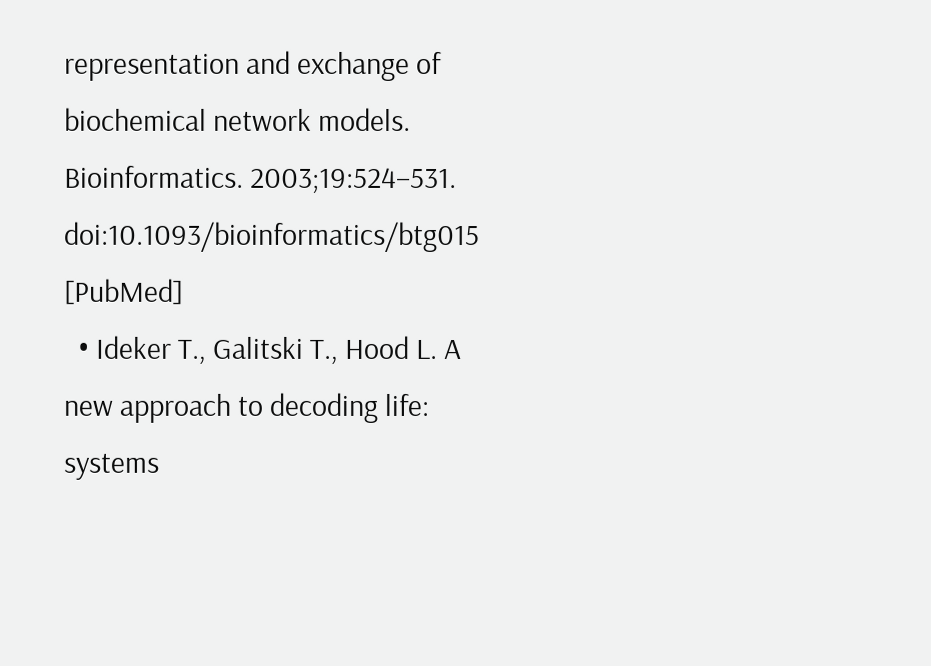representation and exchange of biochemical network models. Bioinformatics. 2003;19:524–531. doi:10.1093/bioinformatics/btg015 [PubMed]
  • Ideker T., Galitski T., Hood L. A new approach to decoding life: systems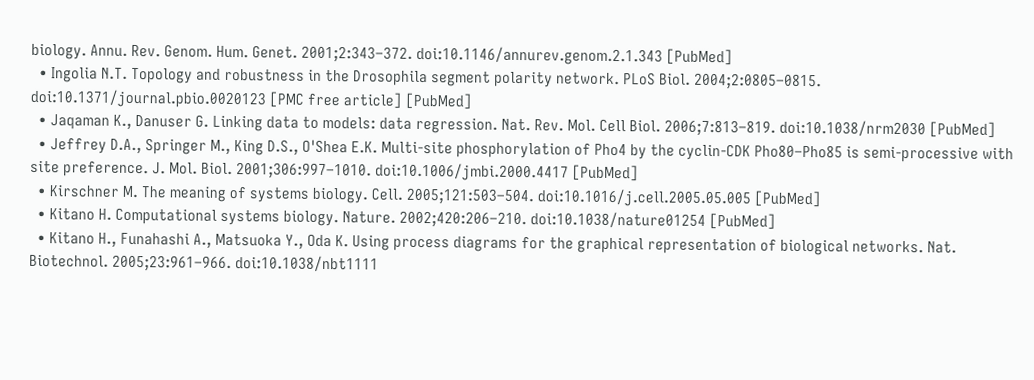biology. Annu. Rev. Genom. Hum. Genet. 2001;2:343–372. doi:10.1146/annurev.genom.2.1.343 [PubMed]
  • Ingolia N.T. Topology and robustness in the Drosophila segment polarity network. PLoS Biol. 2004;2:0805–0815. doi:10.1371/journal.pbio.0020123 [PMC free article] [PubMed]
  • Jaqaman K., Danuser G. Linking data to models: data regression. Nat. Rev. Mol. Cell Biol. 2006;7:813–819. doi:10.1038/nrm2030 [PubMed]
  • Jeffrey D.A., Springer M., King D.S., O'Shea E.K. Multi-site phosphorylation of Pho4 by the cyclin-CDK Pho80–Pho85 is semi-processive with site preference. J. Mol. Biol. 2001;306:997–1010. doi:10.1006/jmbi.2000.4417 [PubMed]
  • Kirschner M. The meaning of systems biology. Cell. 2005;121:503–504. doi:10.1016/j.cell.2005.05.005 [PubMed]
  • Kitano H. Computational systems biology. Nature. 2002;420:206–210. doi:10.1038/nature01254 [PubMed]
  • Kitano H., Funahashi A., Matsuoka Y., Oda K. Using process diagrams for the graphical representation of biological networks. Nat. Biotechnol. 2005;23:961–966. doi:10.1038/nbt1111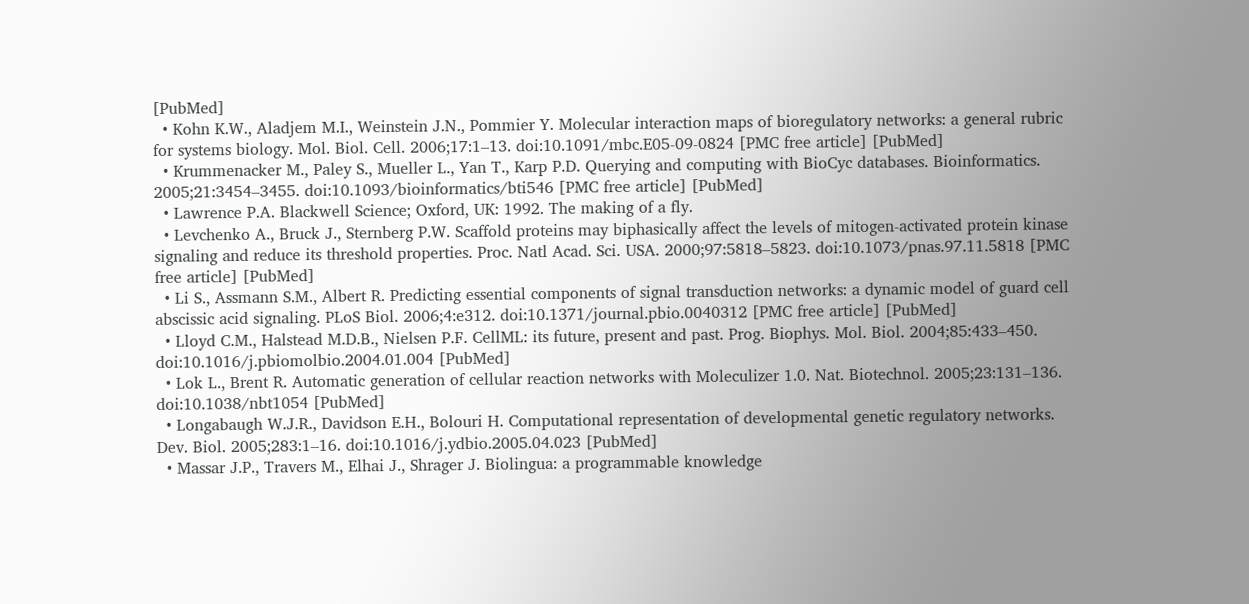[PubMed]
  • Kohn K.W., Aladjem M.I., Weinstein J.N., Pommier Y. Molecular interaction maps of bioregulatory networks: a general rubric for systems biology. Mol. Biol. Cell. 2006;17:1–13. doi:10.1091/mbc.E05-09-0824 [PMC free article] [PubMed]
  • Krummenacker M., Paley S., Mueller L., Yan T., Karp P.D. Querying and computing with BioCyc databases. Bioinformatics. 2005;21:3454–3455. doi:10.1093/bioinformatics/bti546 [PMC free article] [PubMed]
  • Lawrence P.A. Blackwell Science; Oxford, UK: 1992. The making of a fly.
  • Levchenko A., Bruck J., Sternberg P.W. Scaffold proteins may biphasically affect the levels of mitogen-activated protein kinase signaling and reduce its threshold properties. Proc. Natl Acad. Sci. USA. 2000;97:5818–5823. doi:10.1073/pnas.97.11.5818 [PMC free article] [PubMed]
  • Li S., Assmann S.M., Albert R. Predicting essential components of signal transduction networks: a dynamic model of guard cell abscissic acid signaling. PLoS Biol. 2006;4:e312. doi:10.1371/journal.pbio.0040312 [PMC free article] [PubMed]
  • Lloyd C.M., Halstead M.D.B., Nielsen P.F. CellML: its future, present and past. Prog. Biophys. Mol. Biol. 2004;85:433–450. doi:10.1016/j.pbiomolbio.2004.01.004 [PubMed]
  • Lok L., Brent R. Automatic generation of cellular reaction networks with Moleculizer 1.0. Nat. Biotechnol. 2005;23:131–136. doi:10.1038/nbt1054 [PubMed]
  • Longabaugh W.J.R., Davidson E.H., Bolouri H. Computational representation of developmental genetic regulatory networks. Dev. Biol. 2005;283:1–16. doi:10.1016/j.ydbio.2005.04.023 [PubMed]
  • Massar J.P., Travers M., Elhai J., Shrager J. Biolingua: a programmable knowledge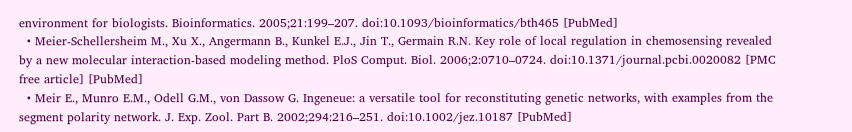environment for biologists. Bioinformatics. 2005;21:199–207. doi:10.1093/bioinformatics/bth465 [PubMed]
  • Meier-Schellersheim M., Xu X., Angermann B., Kunkel E.J., Jin T., Germain R.N. Key role of local regulation in chemosensing revealed by a new molecular interaction-based modeling method. PloS Comput. Biol. 2006;2:0710–0724. doi:10.1371/journal.pcbi.0020082 [PMC free article] [PubMed]
  • Meir E., Munro E.M., Odell G.M., von Dassow G. Ingeneue: a versatile tool for reconstituting genetic networks, with examples from the segment polarity network. J. Exp. Zool. Part B. 2002;294:216–251. doi:10.1002/jez.10187 [PubMed]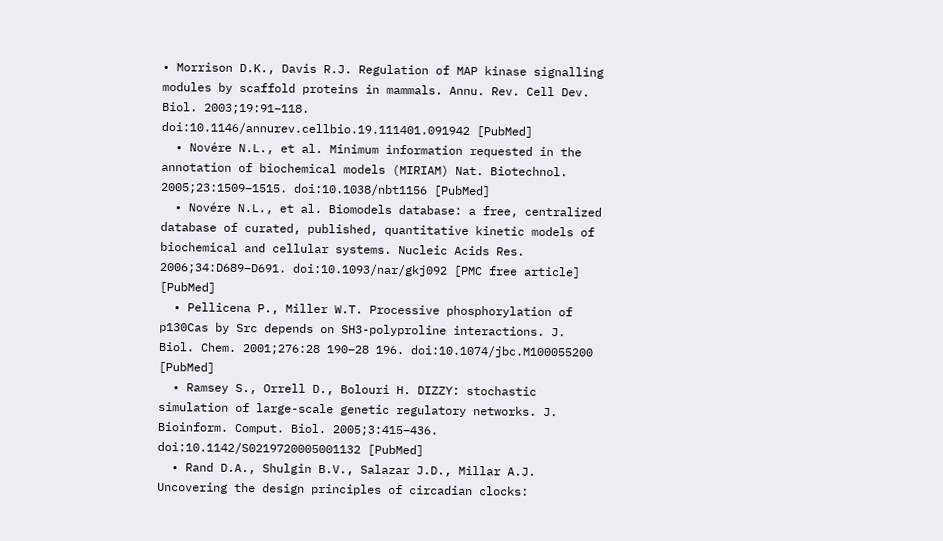• Morrison D.K., Davis R.J. Regulation of MAP kinase signalling modules by scaffold proteins in mammals. Annu. Rev. Cell Dev. Biol. 2003;19:91–118. doi:10.1146/annurev.cellbio.19.111401.091942 [PubMed]
  • Novére N.L., et al. Minimum information requested in the annotation of biochemical models (MIRIAM) Nat. Biotechnol. 2005;23:1509–1515. doi:10.1038/nbt1156 [PubMed]
  • Novére N.L., et al. Biomodels database: a free, centralized database of curated, published, quantitative kinetic models of biochemical and cellular systems. Nucleic Acids Res. 2006;34:D689–D691. doi:10.1093/nar/gkj092 [PMC free article] [PubMed]
  • Pellicena P., Miller W.T. Processive phosphorylation of p130Cas by Src depends on SH3-polyproline interactions. J. Biol. Chem. 2001;276:28 190–28 196. doi:10.1074/jbc.M100055200 [PubMed]
  • Ramsey S., Orrell D., Bolouri H. DIZZY: stochastic simulation of large-scale genetic regulatory networks. J. Bioinform. Comput. Biol. 2005;3:415–436. doi:10.1142/S0219720005001132 [PubMed]
  • Rand D.A., Shulgin B.V., Salazar J.D., Millar A.J. Uncovering the design principles of circadian clocks: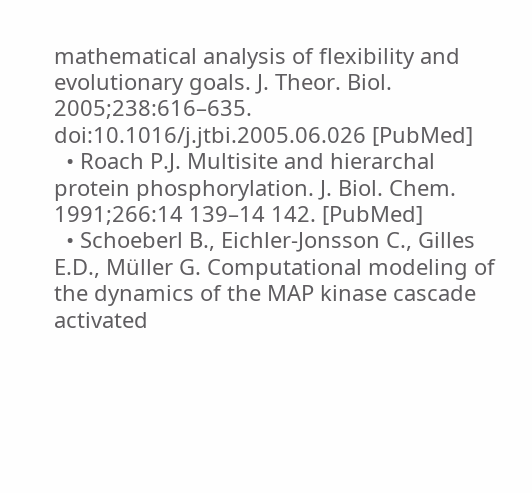mathematical analysis of flexibility and evolutionary goals. J. Theor. Biol. 2005;238:616–635. doi:10.1016/j.jtbi.2005.06.026 [PubMed]
  • Roach P.J. Multisite and hierarchal protein phosphorylation. J. Biol. Chem. 1991;266:14 139–14 142. [PubMed]
  • Schoeberl B., Eichler-Jonsson C., Gilles E.D., Müller G. Computational modeling of the dynamics of the MAP kinase cascade activated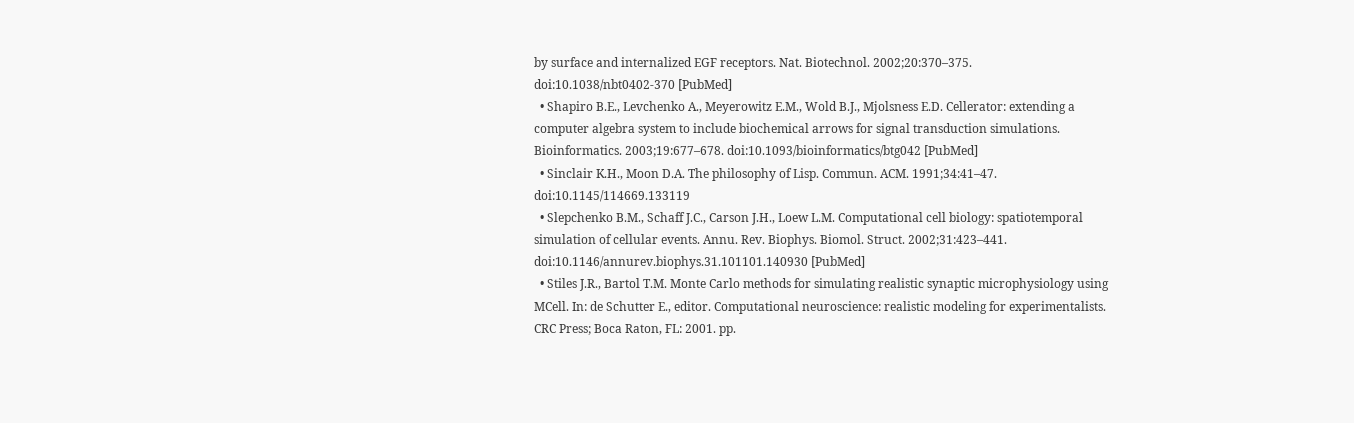by surface and internalized EGF receptors. Nat. Biotechnol. 2002;20:370–375. doi:10.1038/nbt0402-370 [PubMed]
  • Shapiro B.E., Levchenko A., Meyerowitz E.M., Wold B.J., Mjolsness E.D. Cellerator: extending a computer algebra system to include biochemical arrows for signal transduction simulations. Bioinformatics. 2003;19:677–678. doi:10.1093/bioinformatics/btg042 [PubMed]
  • Sinclair K.H., Moon D.A. The philosophy of Lisp. Commun. ACM. 1991;34:41–47. doi:10.1145/114669.133119
  • Slepchenko B.M., Schaff J.C., Carson J.H., Loew L.M. Computational cell biology: spatiotemporal simulation of cellular events. Annu. Rev. Biophys. Biomol. Struct. 2002;31:423–441. doi:10.1146/annurev.biophys.31.101101.140930 [PubMed]
  • Stiles J.R., Bartol T.M. Monte Carlo methods for simulating realistic synaptic microphysiology using MCell. In: de Schutter E., editor. Computational neuroscience: realistic modeling for experimentalists. CRC Press; Boca Raton, FL: 2001. pp.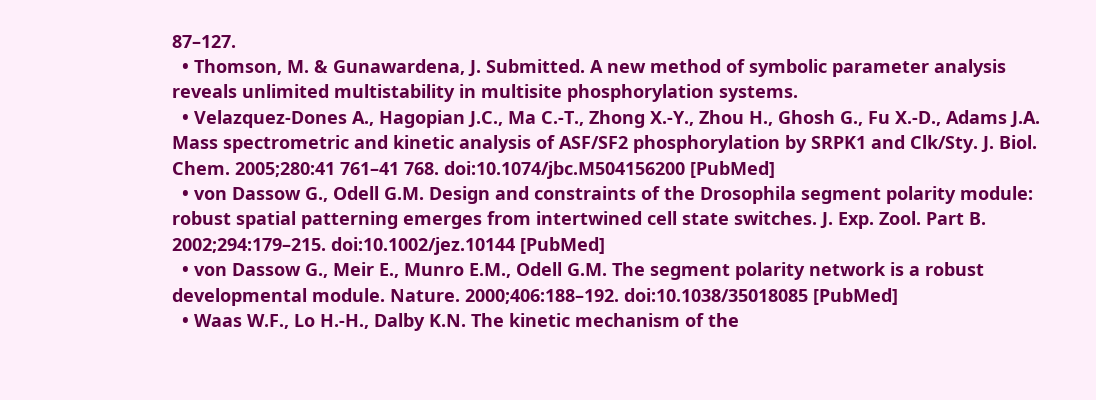87–127.
  • Thomson, M. & Gunawardena, J. Submitted. A new method of symbolic parameter analysis reveals unlimited multistability in multisite phosphorylation systems.
  • Velazquez-Dones A., Hagopian J.C., Ma C.-T., Zhong X.-Y., Zhou H., Ghosh G., Fu X.-D., Adams J.A. Mass spectrometric and kinetic analysis of ASF/SF2 phosphorylation by SRPK1 and Clk/Sty. J. Biol. Chem. 2005;280:41 761–41 768. doi:10.1074/jbc.M504156200 [PubMed]
  • von Dassow G., Odell G.M. Design and constraints of the Drosophila segment polarity module: robust spatial patterning emerges from intertwined cell state switches. J. Exp. Zool. Part B. 2002;294:179–215. doi:10.1002/jez.10144 [PubMed]
  • von Dassow G., Meir E., Munro E.M., Odell G.M. The segment polarity network is a robust developmental module. Nature. 2000;406:188–192. doi:10.1038/35018085 [PubMed]
  • Waas W.F., Lo H.-H., Dalby K.N. The kinetic mechanism of the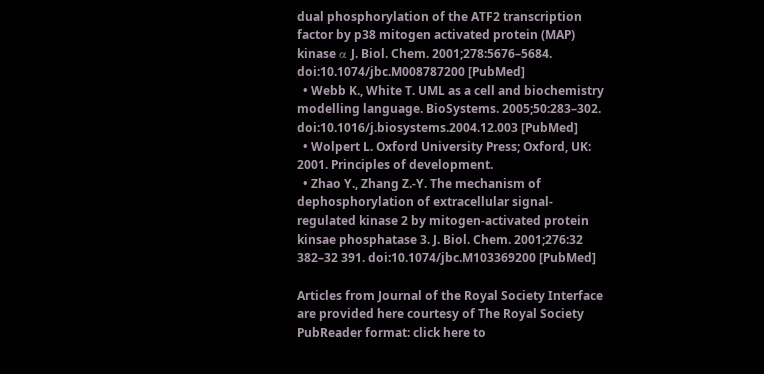dual phosphorylation of the ATF2 transcription factor by p38 mitogen activated protein (MAP) kinase α J. Biol. Chem. 2001;278:5676–5684. doi:10.1074/jbc.M008787200 [PubMed]
  • Webb K., White T. UML as a cell and biochemistry modelling language. BioSystems. 2005;50:283–302. doi:10.1016/j.biosystems.2004.12.003 [PubMed]
  • Wolpert L. Oxford University Press; Oxford, UK: 2001. Principles of development.
  • Zhao Y., Zhang Z.-Y. The mechanism of dephosphorylation of extracellular signal-regulated kinase 2 by mitogen-activated protein kinsae phosphatase 3. J. Biol. Chem. 2001;276:32 382–32 391. doi:10.1074/jbc.M103369200 [PubMed]

Articles from Journal of the Royal Society Interface are provided here courtesy of The Royal Society
PubReader format: click here to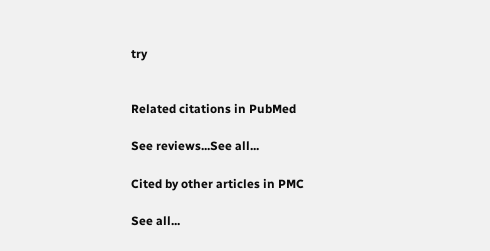try


Related citations in PubMed

See reviews...See all...

Cited by other articles in PMC

See all...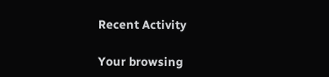Recent Activity

Your browsing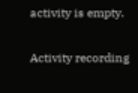activity is empty.

Activity recording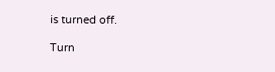is turned off.

Turn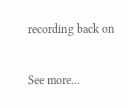recording back on

See more...